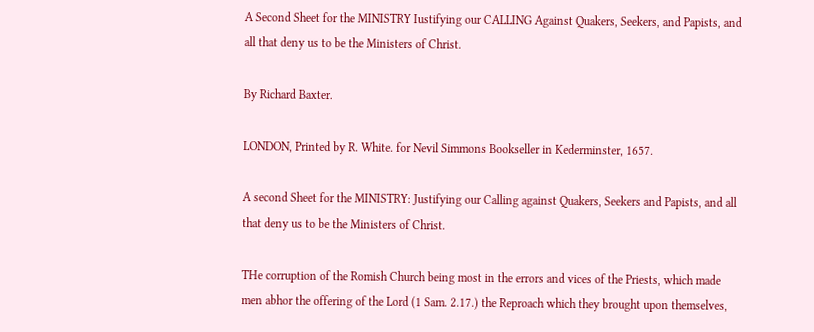A Second Sheet for the MINISTRY Iustifying our CALLING Against Quakers, Seekers, and Papists, and all that deny us to be the Ministers of Christ.

By Richard Baxter.

LONDON, Printed by R. White. for Nevil Simmons Bookseller in Kederminster, 1657.

A second Sheet for the MINISTRY: Justifying our Calling against Quakers, Seekers and Papists, and all that deny us to be the Ministers of Christ.

THe corruption of the Romish Church being most in the errors and vices of the Priests, which made men abhor the offering of the Lord (1 Sam. 2.17.) the Reproach which they brought upon themselves,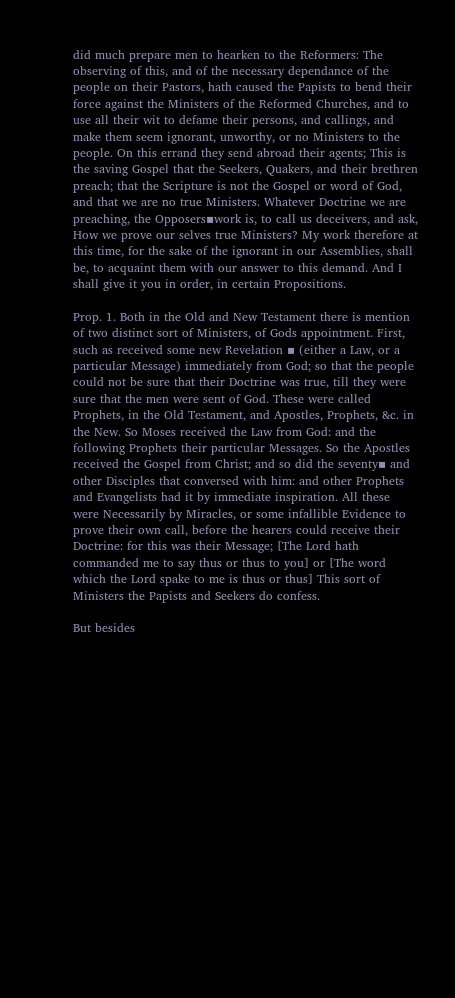did much prepare men to hearken to the Reformers: The observing of this, and of the necessary dependance of the people on their Pastors, hath caused the Papists to bend their force against the Ministers of the Reformed Churches, and to use all their wit to defame their persons, and callings, and make them seem ignorant, unworthy, or no Ministers to the people. On this errand they send abroad their agents; This is the saving Gospel that the Seekers, Quakers, and their brethren preach; that the Scripture is not the Gospel or word of God, and that we are no true Ministers. Whatever Doctrine we are preaching, the Opposers▪work is, to call us deceivers, and ask, How we prove our selves true Ministers? My work therefore at this time, for the sake of the ignorant in our Assemblies, shall be, to acquaint them with our answer to this demand. And I shall give it you in order, in certain Propositions.

Prop. 1. Both in the Old and New Testament there is mention of two distinct sort of Ministers, of Gods appointment. First, such as received some new Revelation ▪ (either a Law, or a particular Message) immediately from God; so that the people could not be sure that their Doctrine was true, till they were sure that the men were sent of God. These were called Prophets, in the Old Testament, and Apostles, Prophets, &c. in the New. So Moses received the Law from God: and the following Prophets their particular Messages. So the Apostles received the Gospel from Christ; and so did the seventy▪ and other Disciples that conversed with him: and other Prophets and Evangelists had it by immediate inspiration. All these were Necessarily by Miracles, or some infallible Evidence to prove their own call, before the hearers could receive their Doctrine: for this was their Message; [The Lord hath commanded me to say thus or thus to you] or [The word which the Lord spake to me is thus or thus] This sort of Ministers the Papists and Seekers do confess.

But besides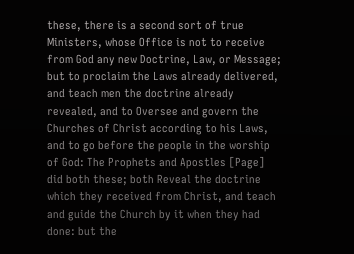these, there is a second sort of true Ministers, whose Office is not to receive from God any new Doctrine, Law, or Message; but to proclaim the Laws already delivered, and teach men the doctrine already revealed, and to Oversee and govern the Churches of Christ according to his Laws, and to go before the people in the worship of God: The Prophets and Apostles [Page] did both these; both Reveal the doctrine which they received from Christ, and teach and guide the Church by it when they had done: but the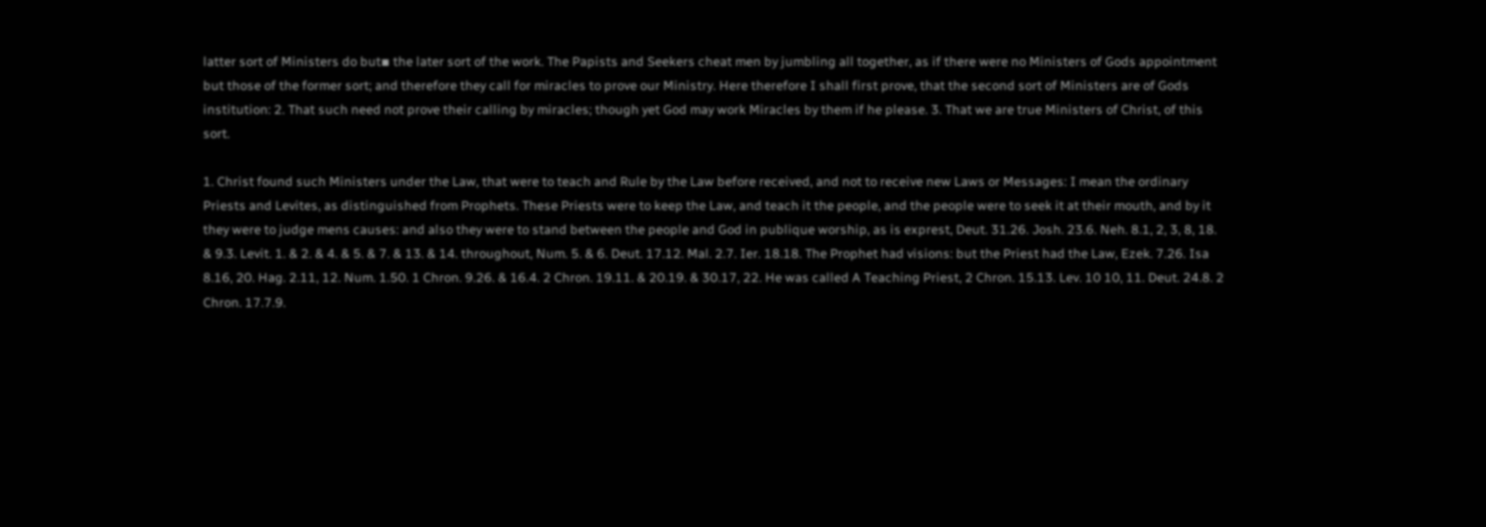latter sort of Ministers do but▪ the later sort of the work. The Papists and Seekers cheat men by jumbling all together, as if there were no Ministers of Gods appointment but those of the former sort; and therefore they call for miracles to prove our Ministry. Here therefore I shall first prove, that the second sort of Ministers are of Gods institution: 2. That such need not prove their calling by miracles; though yet God may work Miracles by them if he please. 3. That we are true Ministers of Christ, of this sort.

1. Christ found such Ministers under the Law, that were to teach and Rule by the Law before received, and not to receive new Laws or Messages: I mean the ordinary Priests and Levites, as distinguished from Prophets. These Priests were to keep the Law, and teach it the people, and the people were to seek it at their mouth, and by it they were to judge mens causes: and also they were to stand between the people and God in publique worship, as is exprest, Deut. 31.26. Josh. 23.6. Neh. 8.1, 2, 3, 8, 18. & 9.3. Levit. 1. & 2. & 4. & 5. & 7. & 13. & 14. throughout, Num. 5. & 6. Deut. 17.12. Mal. 2.7. Ier. 18.18. The Prophet had visions: but the Priest had the Law, Ezek. 7.26. Isa 8.16, 20. Hag. 2.11, 12. Num. 1.50. 1 Chron. 9.26. & 16.4. 2 Chron. 19.11. & 20.19. & 30.17, 22. He was called A Teaching Priest, 2 Chron. 15.13. Lev. 10 10, 11. Deut. 24.8. 2 Chron. 17.7.9.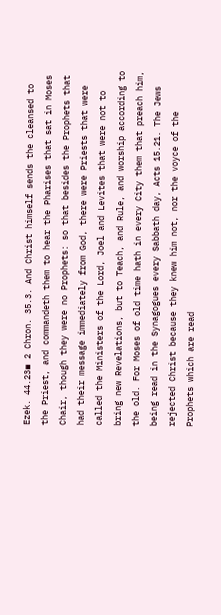Ezek. 44.23▪ 2 Chron. 35.3. And Christ himself sends the cleansed to the Priest, and commandeth them to hear the Pharises that sat in Moses Chair, though they were no Prophets: so that besides the Prophets that had their message immediately from God, there were Priests that were called the Ministers of the Lord, Joel and Levites that were not to bring new Revelations, but to Teach, and Rule, and worship according to the old. For Moses of old time hath in every City them that preach him, being read in the Synagogues every Sabbath day, Acts 15.21. The Jews rejected Christ because they knew him not, nor the voyce of the Prophets which are read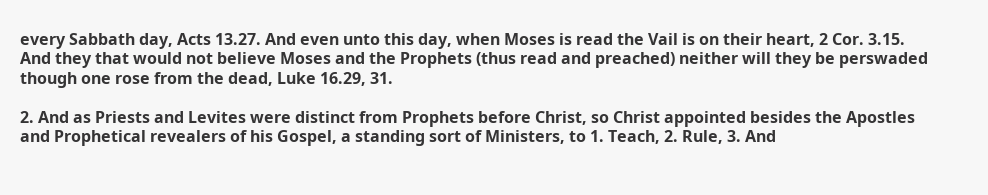every Sabbath day, Acts 13.27. And even unto this day, when Moses is read the Vail is on their heart, 2 Cor. 3.15. And they that would not believe Moses and the Prophets (thus read and preached) neither will they be perswaded though one rose from the dead, Luke 16.29, 31.

2. And as Priests and Levites were distinct from Prophets before Christ, so Christ appointed besides the Apostles and Prophetical revealers of his Gospel, a standing sort of Ministers, to 1. Teach, 2. Rule, 3. And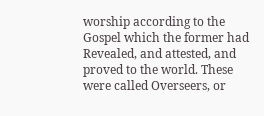worship according to the Gospel which the former had Revealed, and attested, and proved to the world. These were called Overseers, or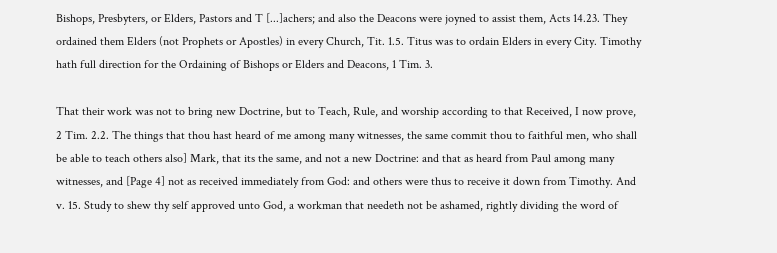Bishops, Presbyters, or Elders, Pastors and T [...]achers; and also the Deacons were joyned to assist them, Acts 14.23. They ordained them Elders (not Prophets or Apostles) in every Church, Tit. 1.5. Titus was to ordain Elders in every City. Timothy hath full direction for the Ordaining of Bishops or Elders and Deacons, 1 Tim. 3.

That their work was not to bring new Doctrine, but to Teach, Rule, and worship according to that Received, I now prove, 2 Tim. 2.2. The things that thou hast heard of me among many witnesses, the same commit thou to faithful men, who shall be able to teach others also] Mark, that its the same, and not a new Doctrine: and that as heard from Paul among many witnesses, and [Page 4] not as received immediately from God: and others were thus to receive it down from Timothy. And v. 15. Study to shew thy self approved unto God, a workman that needeth not be ashamed, rightly dividing the word of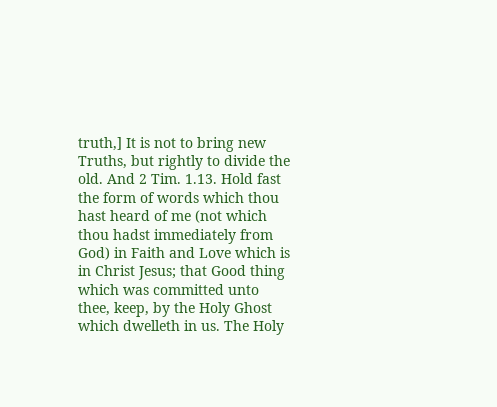truth,] It is not to bring new Truths, but rightly to divide the old. And 2 Tim. 1.13. Hold fast the form of words which thou hast heard of me (not which thou hadst immediately from God) in Faith and Love which is in Christ Jesus; that Good thing which was committed unto thee, keep, by the Holy Ghost which dwelleth in us. The Holy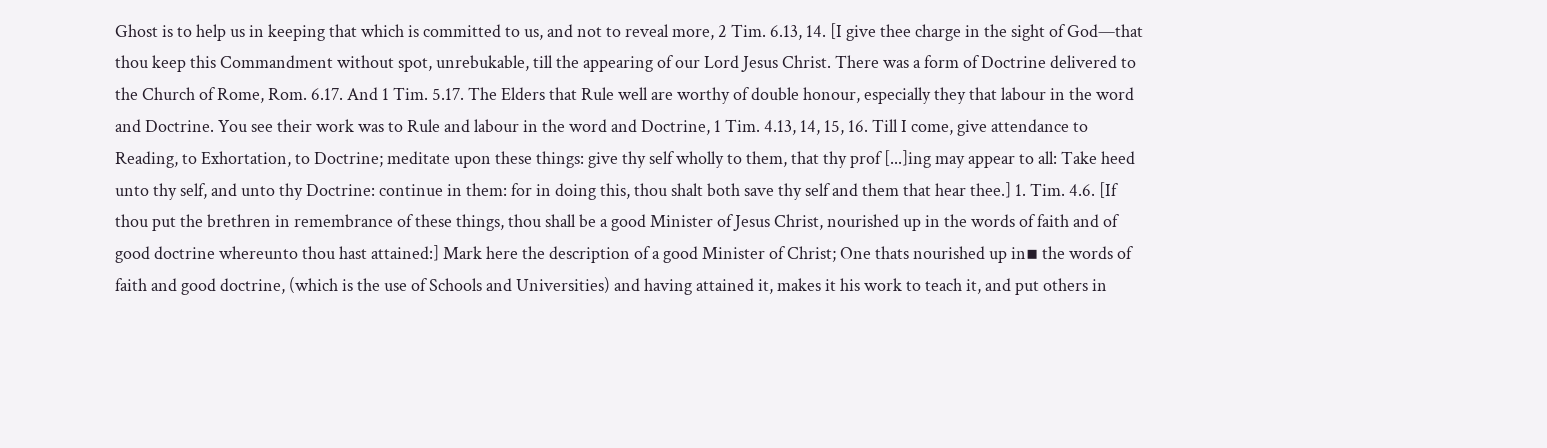Ghost is to help us in keeping that which is committed to us, and not to reveal more, 2 Tim. 6.13, 14. [I give thee charge in the sight of God—that thou keep this Commandment without spot, unrebukable, till the appearing of our Lord Jesus Christ. There was a form of Doctrine delivered to the Church of Rome, Rom. 6.17. And 1 Tim. 5.17. The Elders that Rule well are worthy of double honour, especially they that labour in the word and Doctrine. You see their work was to Rule and labour in the word and Doctrine, 1 Tim. 4.13, 14, 15, 16. Till I come, give attendance to Reading, to Exhortation, to Doctrine; meditate upon these things: give thy self wholly to them, that thy prof [...]ing may appear to all: Take heed unto thy self, and unto thy Doctrine: continue in them: for in doing this, thou shalt both save thy self and them that hear thee.] 1. Tim. 4.6. [If thou put the brethren in remembrance of these things, thou shall be a good Minister of Jesus Christ, nourished up in the words of faith and of good doctrine whereunto thou hast attained:] Mark here the description of a good Minister of Christ; One thats nourished up in▪ the words of faith and good doctrine, (which is the use of Schools and Universities) and having attained it, makes it his work to teach it, and put others in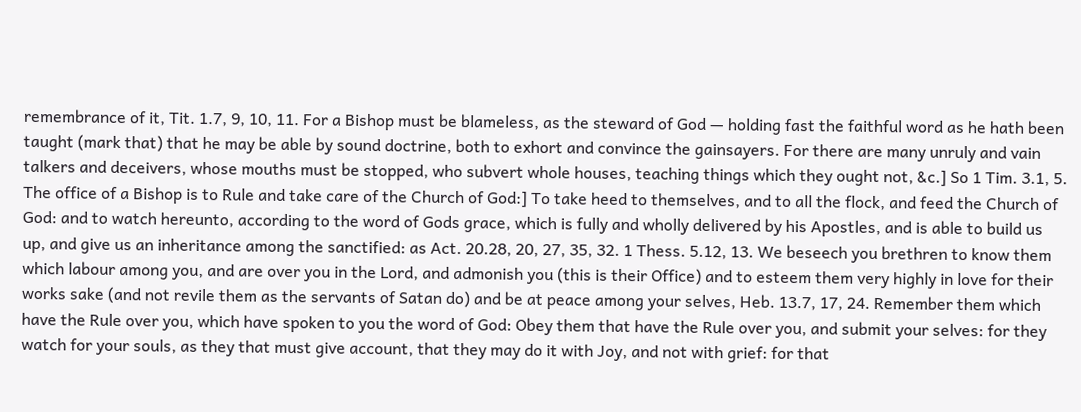remembrance of it, Tit. 1.7, 9, 10, 11. For a Bishop must be blameless, as the steward of God — holding fast the faithful word as he hath been taught (mark that) that he may be able by sound doctrine, both to exhort and convince the gainsayers. For there are many unruly and vain talkers and deceivers, whose mouths must be stopped, who subvert whole houses, teaching things which they ought not, &c.] So 1 Tim. 3.1, 5. The office of a Bishop is to Rule and take care of the Church of God:] To take heed to themselves, and to all the flock, and feed the Church of God: and to watch hereunto, according to the word of Gods grace, which is fully and wholly delivered by his Apostles, and is able to build us up, and give us an inheritance among the sanctified: as Act. 20.28, 20, 27, 35, 32. 1 Thess. 5.12, 13. We beseech you brethren to know them which labour among you, and are over you in the Lord, and admonish you (this is their Office) and to esteem them very highly in love for their works sake (and not revile them as the servants of Satan do) and be at peace among your selves, Heb. 13.7, 17, 24. Remember them which have the Rule over you, which have spoken to you the word of God: Obey them that have the Rule over you, and submit your selves: for they watch for your souls, as they that must give account, that they may do it with Joy, and not with grief: for that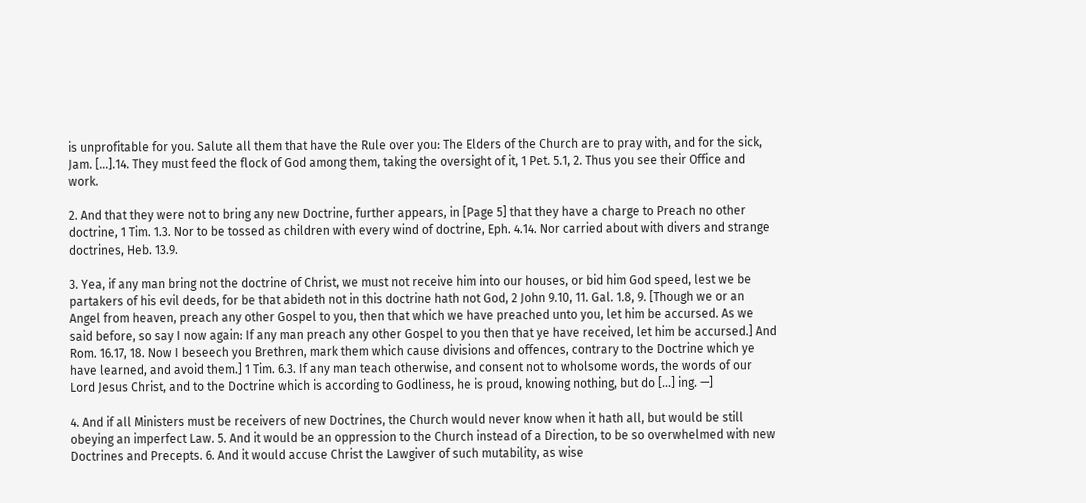is unprofitable for you. Salute all them that have the Rule over you: The Elders of the Church are to pray with, and for the sick, Jam. [...].14. They must feed the flock of God among them, taking the oversight of it, 1 Pet. 5.1, 2. Thus you see their Office and work.

2. And that they were not to bring any new Doctrine, further appears, in [Page 5] that they have a charge to Preach no other doctrine, 1 Tim. 1.3. Nor to be tossed as children with every wind of doctrine, Eph. 4.14. Nor carried about with divers and strange doctrines, Heb. 13.9.

3. Yea, if any man bring not the doctrine of Christ, we must not receive him into our houses, or bid him God speed, lest we be partakers of his evil deeds, for be that abideth not in this doctrine hath not God, 2 John 9.10, 11. Gal. 1.8, 9. [Though we or an Angel from heaven, preach any other Gospel to you, then that which we have preached unto you, let him be accursed. As we said before, so say I now again: If any man preach any other Gospel to you then that ye have received, let him be accursed.] And Rom. 16.17, 18. Now I beseech you Brethren, mark them which cause divisions and offences, contrary to the Doctrine which ye have learned, and avoid them.] 1 Tim. 6.3. If any man teach otherwise, and consent not to wholsome words, the words of our Lord Jesus Christ, and to the Doctrine which is according to Godliness, he is proud, knowing nothing, but do [...] ing. —]

4. And if all Ministers must be receivers of new Doctrines, the Church would never know when it hath all, but would be still obeying an imperfect Law. 5. And it would be an oppression to the Church instead of a Direction, to be so overwhelmed with new Doctrines and Precepts. 6. And it would accuse Christ the Lawgiver of such mutability, as wise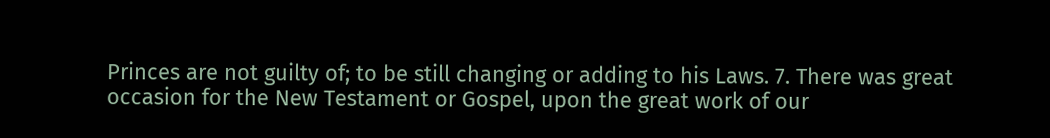Princes are not guilty of; to be still changing or adding to his Laws. 7. There was great occasion for the New Testament or Gospel, upon the great work of our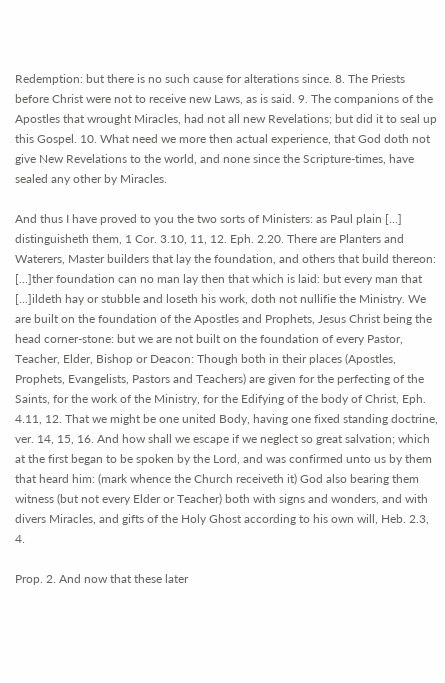Redemption: but there is no such cause for alterations since. 8. The Priests before Christ were not to receive new Laws, as is said. 9. The companions of the Apostles that wrought Miracles, had not all new Revelations; but did it to seal up this Gospel. 10. What need we more then actual experience, that God doth not give New Revelations to the world, and none since the Scripture-times, have sealed any other by Miracles.

And thus I have proved to you the two sorts of Ministers: as Paul plain [...] distinguisheth them, 1 Cor. 3.10, 11, 12. Eph. 2.20. There are Planters and Waterers, Master builders that lay the foundation, and others that build thereon: [...]ther foundation can no man lay then that which is laid: but every man that [...]ildeth hay or stubble and loseth his work, doth not nullifie the Ministry. We are built on the foundation of the Apostles and Prophets, Jesus Christ being the head corner-stone: but we are not built on the foundation of every Pastor, Teacher, Elder, Bishop or Deacon: Though both in their places (Apostles, Prophets, Evangelists, Pastors and Teachers) are given for the perfecting of the Saints, for the work of the Ministry, for the Edifying of the body of Christ, Eph. 4.11, 12. That we might be one united Body, having one fixed standing doctrine, ver. 14, 15, 16. And how shall we escape if we neglect so great salvation; which at the first began to be spoken by the Lord, and was confirmed unto us by them that heard him: (mark whence the Church receiveth it) God also bearing them witness (but not every Elder or Teacher) both with signs and wonders, and with divers Miracles, and gifts of the Holy Ghost according to his own will, Heb. 2.3, 4.

Prop. 2. And now that these later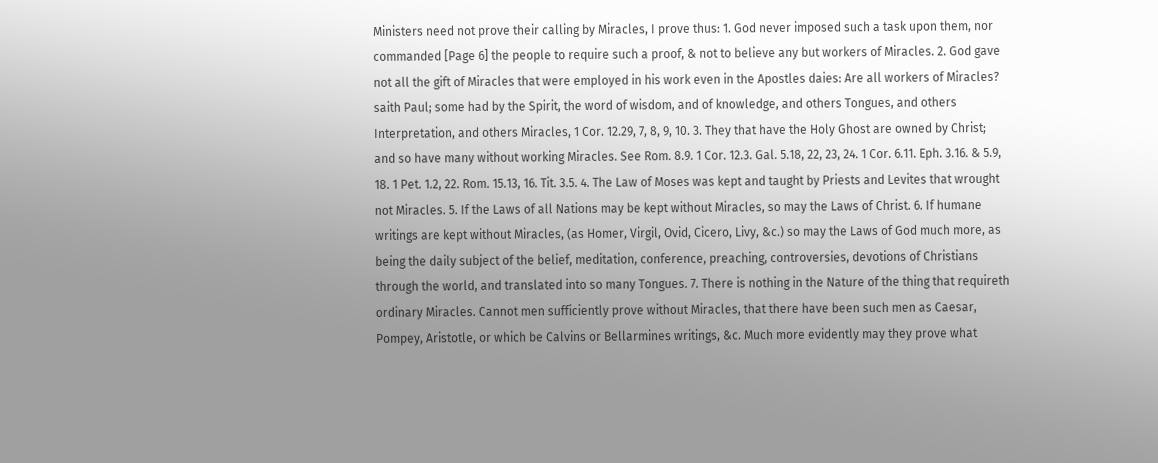Ministers need not prove their calling by Miracles, I prove thus: 1. God never imposed such a task upon them, nor commanded [Page 6] the people to require such a proof, & not to believe any but workers of Miracles. 2. God gave not all the gift of Miracles that were employed in his work even in the Apostles daies: Are all workers of Miracles? saith Paul; some had by the Spirit, the word of wisdom, and of knowledge, and others Tongues, and others Interpretation, and others Miracles, 1 Cor. 12.29, 7, 8, 9, 10. 3. They that have the Holy Ghost are owned by Christ; and so have many without working Miracles. See Rom. 8.9. 1 Cor. 12.3. Gal. 5.18, 22, 23, 24. 1 Cor. 6.11. Eph. 3.16. & 5.9, 18. 1 Pet. 1.2, 22. Rom. 15.13, 16. Tit. 3.5. 4. The Law of Moses was kept and taught by Priests and Levites that wrought not Miracles. 5. If the Laws of all Nations may be kept without Miracles, so may the Laws of Christ. 6. If humane writings are kept without Miracles, (as Homer, Virgil, Ovid, Cicero, Livy, &c.) so may the Laws of God much more, as being the daily subject of the belief, meditation, conference, preaching, controversies, devotions of Christians through the world, and translated into so many Tongues. 7. There is nothing in the Nature of the thing that requireth ordinary Miracles. Cannot men sufficiently prove without Miracles, that there have been such men as Caesar, Pompey, Aristotle, or which be Calvins or Bellarmines writings, &c. Much more evidently may they prove what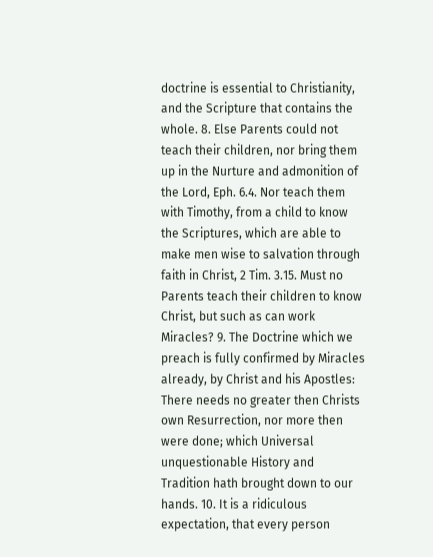doctrine is essential to Christianity, and the Scripture that contains the whole. 8. Else Parents could not teach their children, nor bring them up in the Nurture and admonition of the Lord, Eph. 6.4. Nor teach them with Timothy, from a child to know the Scriptures, which are able to make men wise to salvation through faith in Christ, 2 Tim. 3.15. Must no Parents teach their children to know Christ, but such as can work Miracles? 9. The Doctrine which we preach is fully confirmed by Miracles already, by Christ and his Apostles: There needs no greater then Christs own Resurrection, nor more then were done; which Universal unquestionable History and Tradition hath brought down to our hands. 10. It is a ridiculous expectation, that every person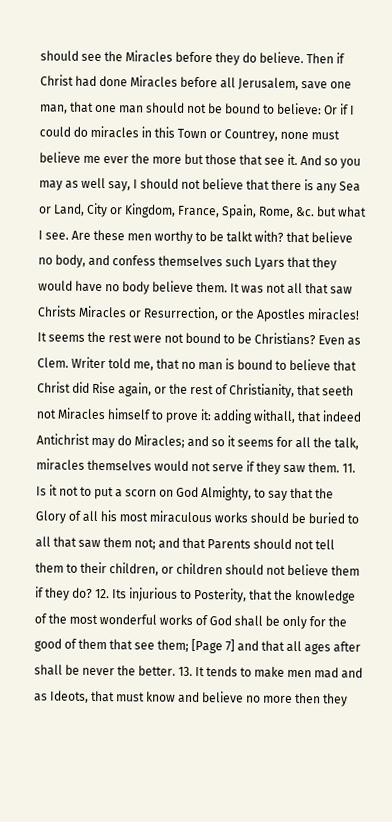should see the Miracles before they do believe. Then if Christ had done Miracles before all Jerusalem, save one man, that one man should not be bound to believe: Or if I could do miracles in this Town or Countrey, none must believe me ever the more but those that see it. And so you may as well say, I should not believe that there is any Sea or Land, City or Kingdom, France, Spain, Rome, &c. but what I see. Are these men worthy to be talkt with? that believe no body, and confess themselves such Lyars that they would have no body believe them. It was not all that saw Christs Miracles or Resurrection, or the Apostles miracles! It seems the rest were not bound to be Christians? Even as Clem. Writer told me, that no man is bound to believe that Christ did Rise again, or the rest of Christianity, that seeth not Miracles himself to prove it: adding withall, that indeed Antichrist may do Miracles; and so it seems for all the talk, miracles themselves would not serve if they saw them. 11. Is it not to put a scorn on God Almighty, to say that the Glory of all his most miraculous works should be buried to all that saw them not; and that Parents should not tell them to their children, or children should not believe them if they do? 12. Its injurious to Posterity, that the knowledge of the most wonderful works of God shall be only for the good of them that see them; [Page 7] and that all ages after shall be never the better. 13. It tends to make men mad and as Ideots, that must know and believe no more then they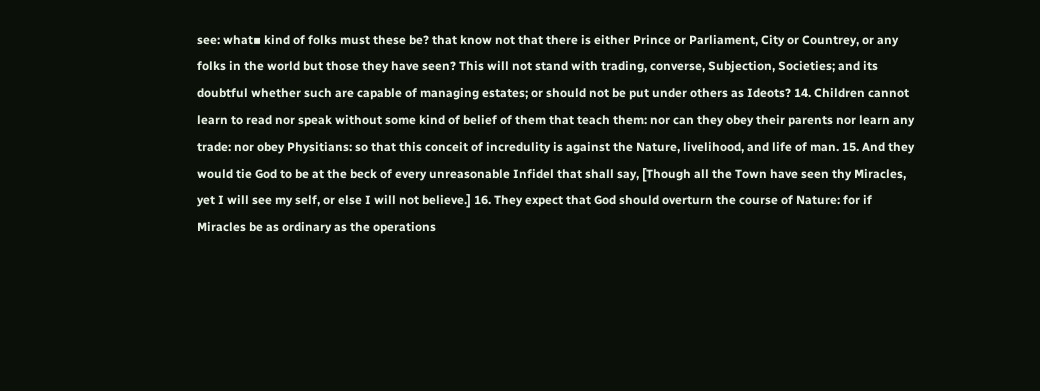see: what▪ kind of folks must these be? that know not that there is either Prince or Parliament, City or Countrey, or any folks in the world but those they have seen? This will not stand with trading, converse, Subjection, Societies; and its doubtful whether such are capable of managing estates; or should not be put under others as Ideots? 14. Children cannot learn to read nor speak without some kind of belief of them that teach them: nor can they obey their parents nor learn any trade: nor obey Physitians: so that this conceit of incredulity is against the Nature, livelihood, and life of man. 15. And they would tie God to be at the beck of every unreasonable Infidel that shall say, [Though all the Town have seen thy Miracles, yet I will see my self, or else I will not believe.] 16. They expect that God should overturn the course of Nature: for if Miracles be as ordinary as the operations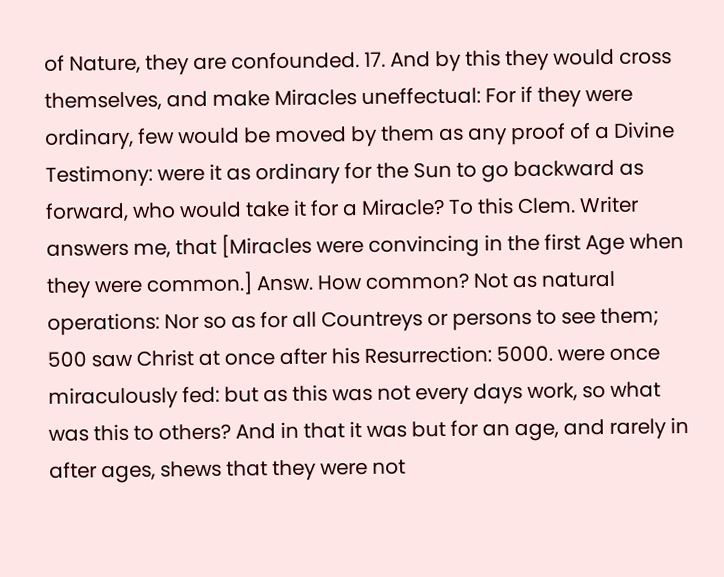of Nature, they are confounded. 17. And by this they would cross themselves, and make Miracles uneffectual: For if they were ordinary, few would be moved by them as any proof of a Divine Testimony: were it as ordinary for the Sun to go backward as forward, who would take it for a Miracle? To this Clem. Writer answers me, that [Miracles were convincing in the first Age when they were common.] Answ. How common? Not as natural operations: Nor so as for all Countreys or persons to see them; 500 saw Christ at once after his Resurrection: 5000. were once miraculously fed: but as this was not every days work, so what was this to others? And in that it was but for an age, and rarely in after ages, shews that they were not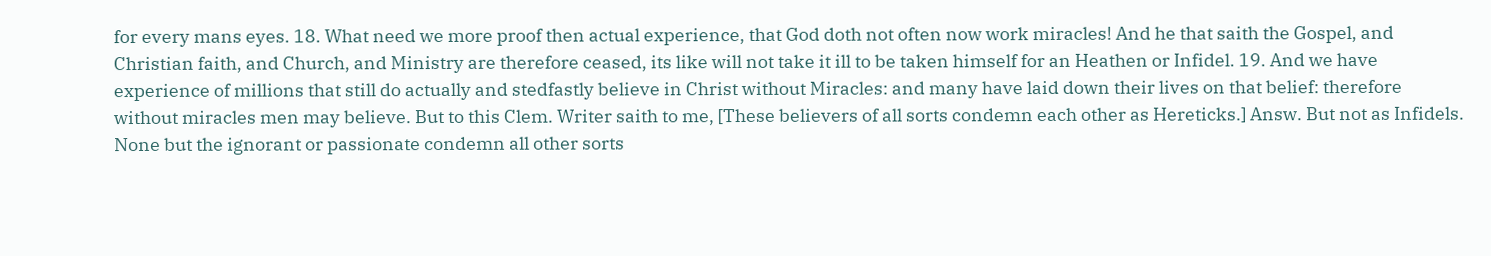for every mans eyes. 18. What need we more proof then actual experience, that God doth not often now work miracles! And he that saith the Gospel, and Christian faith, and Church, and Ministry are therefore ceased, its like will not take it ill to be taken himself for an Heathen or Infidel. 19. And we have experience of millions that still do actually and stedfastly believe in Christ without Miracles: and many have laid down their lives on that belief: therefore without miracles men may believe. But to this Clem. Writer saith to me, [These believers of all sorts condemn each other as Hereticks.] Answ. But not as Infidels. None but the ignorant or passionate condemn all other sorts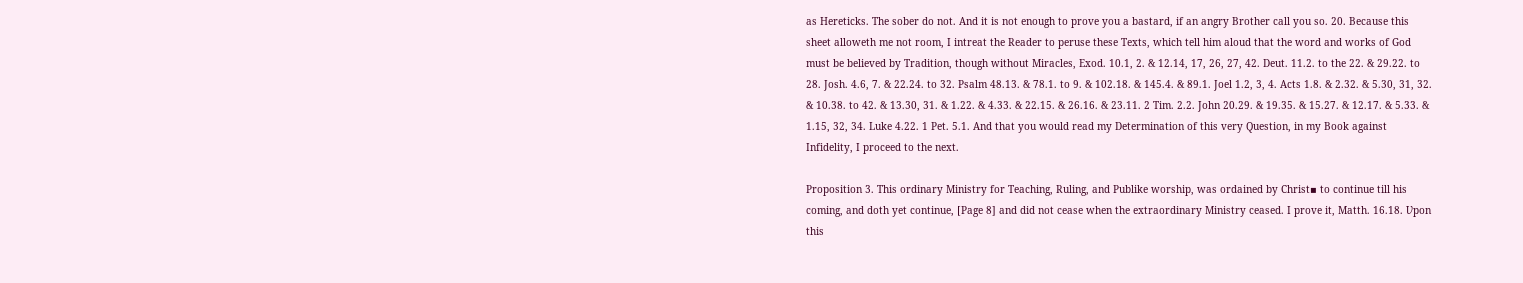as Hereticks. The sober do not. And it is not enough to prove you a bastard, if an angry Brother call you so. 20. Because this sheet alloweth me not room, I intreat the Reader to peruse these Texts, which tell him aloud that the word and works of God must be believed by Tradition, though without Miracles, Exod. 10.1, 2. & 12.14, 17, 26, 27, 42. Deut. 11.2. to the 22. & 29.22. to 28. Josh. 4.6, 7. & 22.24. to 32. Psalm 48.13. & 78.1. to 9. & 102.18. & 145.4. & 89.1. Joel 1.2, 3, 4. Acts 1.8. & 2.32. & 5.30, 31, 32. & 10.38. to 42. & 13.30, 31. & 1.22. & 4.33. & 22.15. & 26.16. & 23.11. 2 Tim. 2.2. John 20.29. & 19.35. & 15.27. & 12.17. & 5.33. & 1.15, 32, 34. Luke 4.22. 1 Pet. 5.1. And that you would read my Determination of this very Question, in my Book against Infidelity, I proceed to the next.

Proposition 3. This ordinary Ministry for Teaching, Ruling, and Publike worship, was ordained by Christ▪ to continue till his coming, and doth yet continue, [Page 8] and did not cease when the extraordinary Ministry ceased. I prove it, Matth. 16.18. Ʋpon this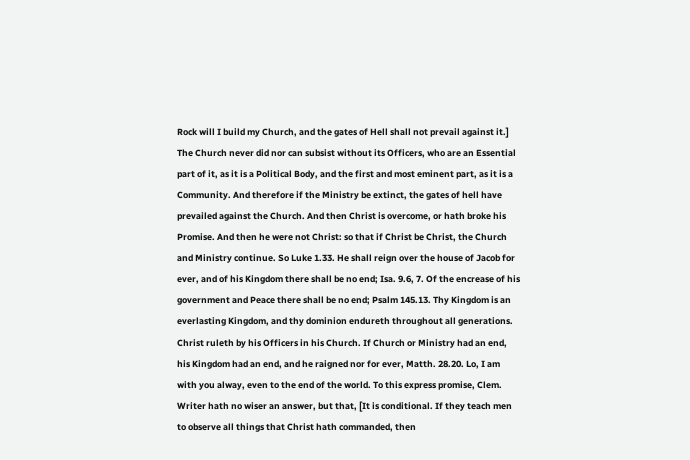Rock will I build my Church, and the gates of Hell shall not prevail against it.] The Church never did nor can subsist without its Officers, who are an Essential part of it, as it is a Political Body, and the first and most eminent part, as it is a Community. And therefore if the Ministry be extinct, the gates of hell have prevailed against the Church. And then Christ is overcome, or hath broke his Promise. And then he were not Christ: so that if Christ be Christ, the Church and Ministry continue. So Luke 1.33. He shall reign over the house of Jacob for ever, and of his Kingdom there shall be no end; Isa. 9.6, 7. Of the encrease of his government and Peace there shall be no end; Psalm 145.13. Thy Kingdom is an everlasting Kingdom, and thy dominion endureth throughout all generations. Christ ruleth by his Officers in his Church. If Church or Ministry had an end, his Kingdom had an end, and he raigned nor for ever, Matth. 28.20. Lo, I am with you alway, even to the end of the world. To this express promise, Clem. Writer hath no wiser an answer, but that, [It is conditional. If they teach men to observe all things that Christ hath commanded, then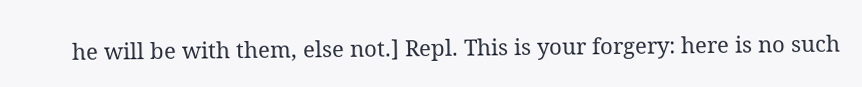he will be with them, else not.] Repl. This is your forgery: here is no such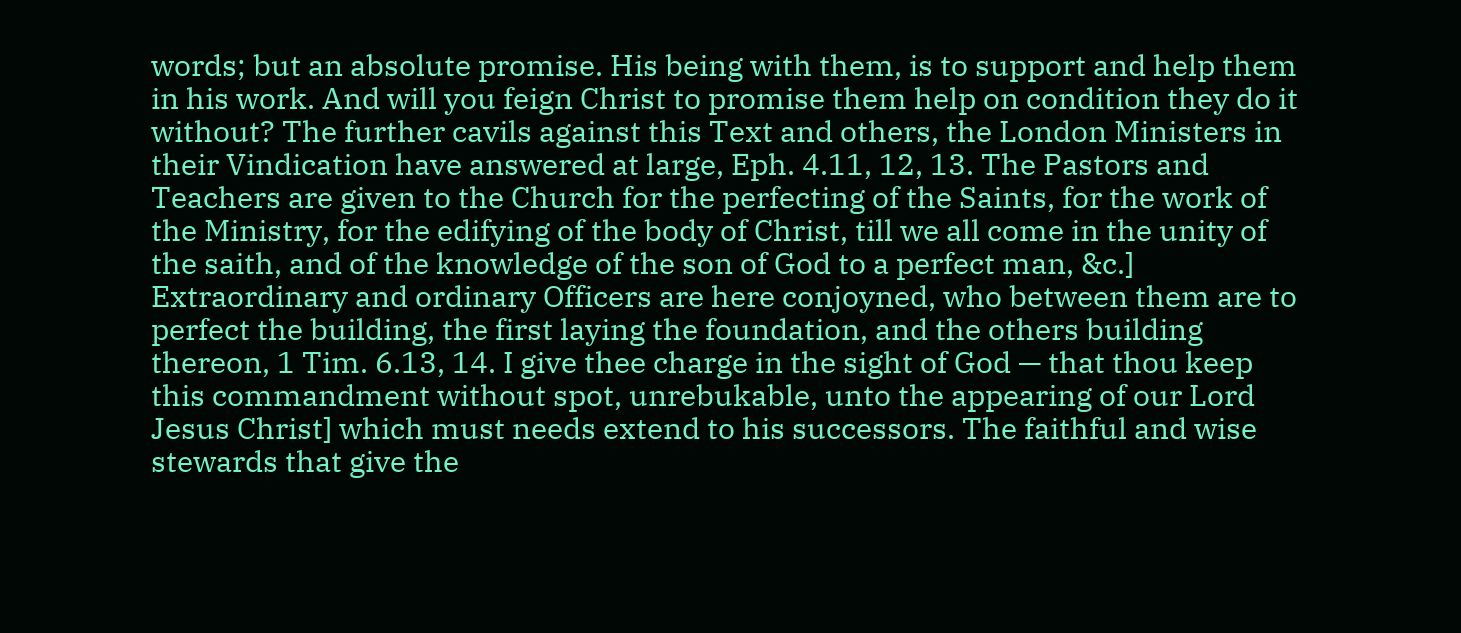words; but an absolute promise. His being with them, is to support and help them in his work. And will you feign Christ to promise them help on condition they do it without? The further cavils against this Text and others, the London Ministers in their Vindication have answered at large, Eph. 4.11, 12, 13. The Pastors and Teachers are given to the Church for the perfecting of the Saints, for the work of the Ministry, for the edifying of the body of Christ, till we all come in the unity of the saith, and of the knowledge of the son of God to a perfect man, &c.] Extraordinary and ordinary Officers are here conjoyned, who between them are to perfect the building, the first laying the foundation, and the others building thereon, 1 Tim. 6.13, 14. I give thee charge in the sight of God — that thou keep this commandment without spot, unrebukable, unto the appearing of our Lord Jesus Christ] which must needs extend to his successors. The faithful and wise stewards that give the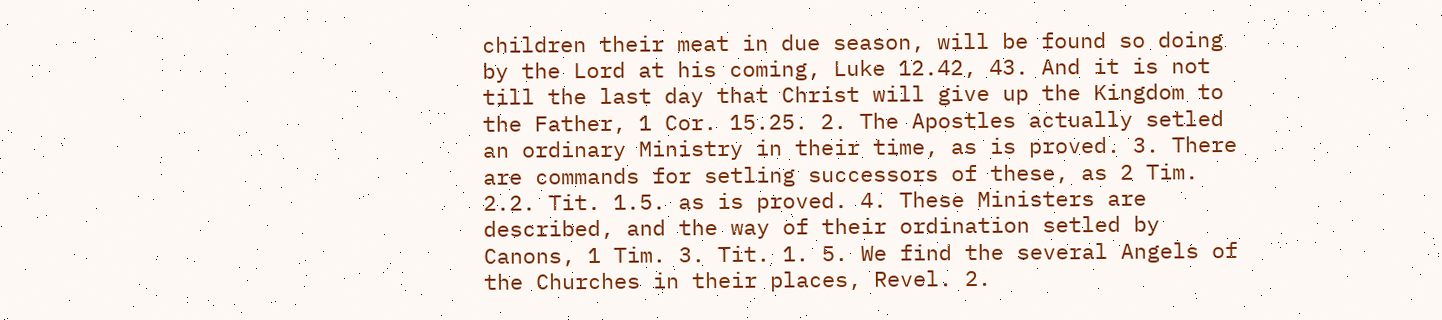children their meat in due season, will be found so doing by the Lord at his coming, Luke 12.42, 43. And it is not till the last day that Christ will give up the Kingdom to the Father, 1 Cor. 15.25. 2. The Apostles actually setled an ordinary Ministry in their time, as is proved. 3. There are commands for setling successors of these, as 2 Tim. 2.2. Tit. 1.5. as is proved. 4. These Ministers are described, and the way of their ordination setled by Canons, 1 Tim. 3. Tit. 1. 5. We find the several Angels of the Churches in their places, Revel. 2.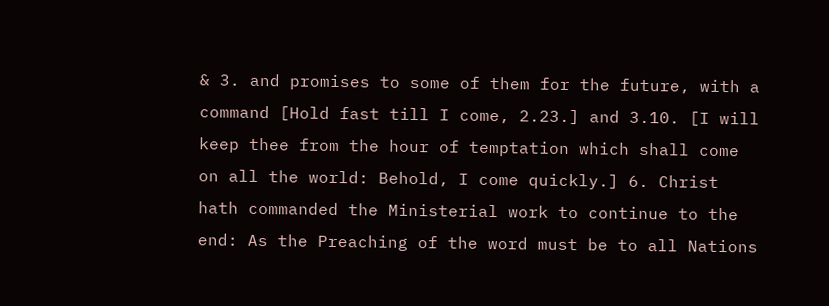& 3. and promises to some of them for the future, with a command [Hold fast till I come, 2.23.] and 3.10. [I will keep thee from the hour of temptation which shall come on all the world: Behold, I come quickly.] 6. Christ hath commanded the Ministerial work to continue to the end: As the Preaching of the word must be to all Nations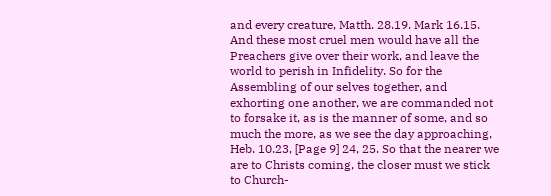and every creature, Matth. 28.19. Mark 16.15. And these most cruel men would have all the Preachers give over their work, and leave the world to perish in Infidelity. So for the Assembling of our selves together, and exhorting one another, we are commanded not to forsake it, as is the manner of some, and so much the more, as we see the day approaching, Heb. 10.23, [Page 9] 24, 25. So that the nearer we are to Christs coming, the closer must we stick to Church-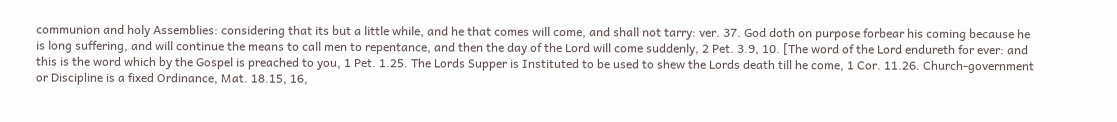communion and holy Assemblies: considering that its but a little while, and he that comes will come, and shall not tarry: ver. 37. God doth on purpose forbear his coming because he is long suffering, and will continue the means to call men to repentance, and then the day of the Lord will come suddenly, 2 Pet. 3.9, 10. [The word of the Lord endureth for ever: and this is the word which by the Gospel is preached to you, 1 Pet. 1.25. The Lords Supper is Instituted to be used to shew the Lords death till he come, 1 Cor. 11.26. Church-government or Discipline is a fixed Ordinance, Mat. 18.15, 16,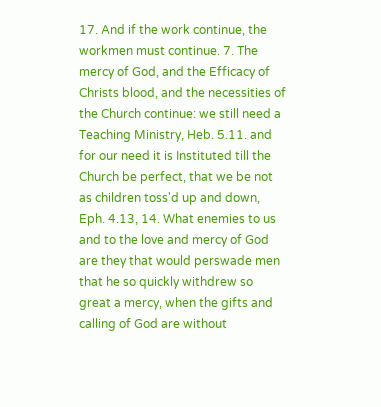17. And if the work continue, the workmen must continue. 7. The mercy of God, and the Efficacy of Christs blood, and the necessities of the Church continue: we still need a Teaching Ministry, Heb. 5.11. and for our need it is Instituted till the Church be perfect, that we be not as children toss'd up and down, Eph. 4.13, 14. What enemies to us and to the love and mercy of God are they that would perswade men that he so quickly withdrew so great a mercy, when the gifts and calling of God are without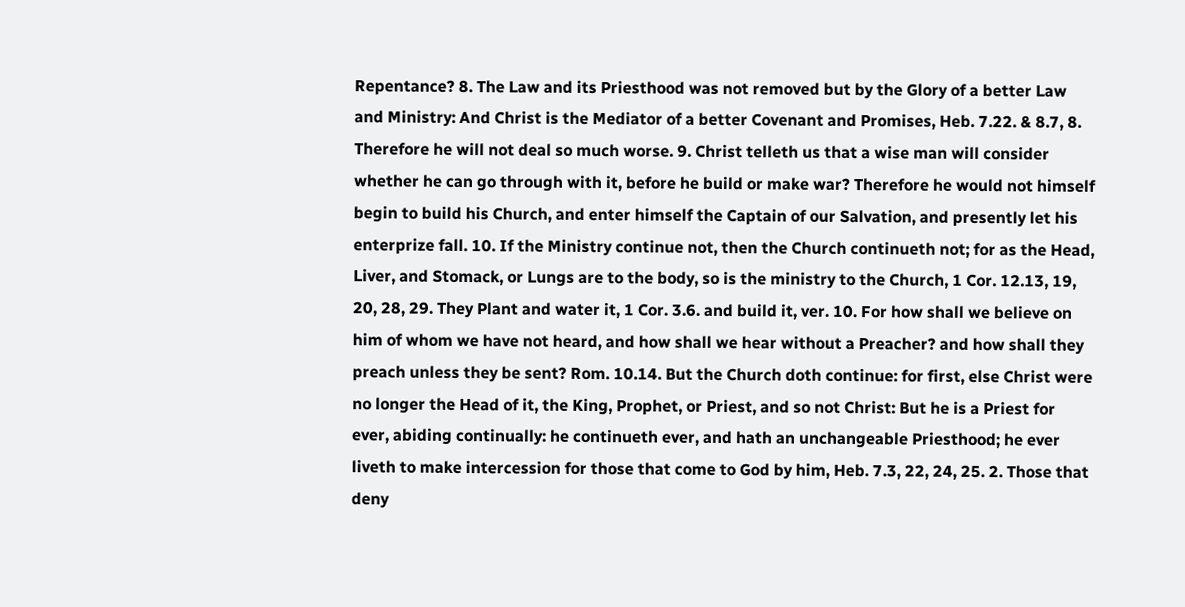Repentance? 8. The Law and its Priesthood was not removed but by the Glory of a better Law and Ministry: And Christ is the Mediator of a better Covenant and Promises, Heb. 7.22. & 8.7, 8. Therefore he will not deal so much worse. 9. Christ telleth us that a wise man will consider whether he can go through with it, before he build or make war? Therefore he would not himself begin to build his Church, and enter himself the Captain of our Salvation, and presently let his enterprize fall. 10. If the Ministry continue not, then the Church continueth not; for as the Head, Liver, and Stomack, or Lungs are to the body, so is the ministry to the Church, 1 Cor. 12.13, 19, 20, 28, 29. They Plant and water it, 1 Cor. 3.6. and build it, ver. 10. For how shall we believe on him of whom we have not heard, and how shall we hear without a Preacher? and how shall they preach unless they be sent? Rom. 10.14. But the Church doth continue: for first, else Christ were no longer the Head of it, the King, Prophet, or Priest, and so not Christ: But he is a Priest for ever, abiding continually: he continueth ever, and hath an unchangeable Priesthood; he ever liveth to make intercession for those that come to God by him, Heb. 7.3, 22, 24, 25. 2. Those that deny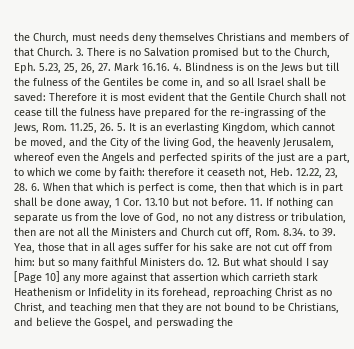the Church, must needs deny themselves Christians and members of that Church. 3. There is no Salvation promised but to the Church, Eph. 5.23, 25, 26, 27. Mark 16.16. 4. Blindness is on the Jews but till the fulness of the Gentiles be come in, and so all Israel shall be saved: Therefore it is most evident that the Gentile Church shall not cease till the fulness have prepared for the re-ingrassing of the Jews, Rom. 11.25, 26. 5. It is an everlasting Kingdom, which cannot be moved, and the City of the living God, the heavenly Jerusalem, whereof even the Angels and perfected spirits of the just are a part, to which we come by faith: therefore it ceaseth not, Heb. 12.22, 23, 28. 6. When that which is perfect is come, then that which is in part shall be done away, 1 Cor. 13.10 but not before. 11. If nothing can separate us from the love of God, no not any distress or tribulation, then are not all the Ministers and Church cut off, Rom. 8.34. to 39. Yea, those that in all ages suffer for his sake are not cut off from him: but so many faithful Ministers do. 12. But what should I say [Page 10] any more against that assertion which carrieth stark Heathenism or Infidelity in its forehead, reproaching Christ as no Christ, and teaching men that they are not bound to be Christians, and believe the Gospel, and perswading the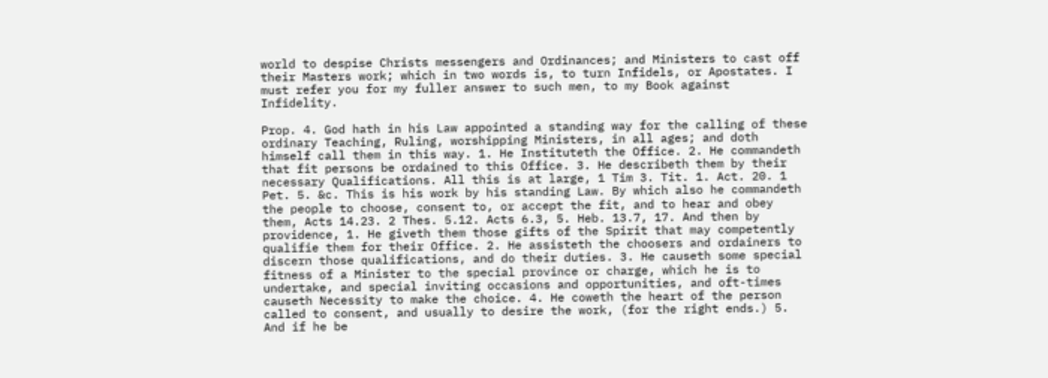world to despise Christs messengers and Ordinances; and Ministers to cast off their Masters work; which in two words is, to turn Infidels, or Apostates. I must refer you for my fuller answer to such men, to my Book against Infidelity.

Prop. 4. God hath in his Law appointed a standing way for the calling of these ordinary Teaching, Ruling, worshipping Ministers, in all ages; and doth himself call them in this way. 1. He Instituteth the Office. 2. He commandeth that fit persons be ordained to this Office. 3. He describeth them by their necessary Qualifications. All this is at large, 1 Tim 3. Tit. 1. Act. 20. 1 Pet. 5. &c. This is his work by his standing Law. By which also he commandeth the people to choose, consent to, or accept the fit, and to hear and obey them, Acts 14.23. 2 Thes. 5.12. Acts 6.3, 5. Heb. 13.7, 17. And then by providence, 1. He giveth them those gifts of the Spirit that may competently qualifie them for their Office. 2. He assisteth the choosers and ordainers to discern those qualifications, and do their duties. 3. He causeth some special fitness of a Minister to the special province or charge, which he is to undertake, and special inviting occasions and opportunities, and oft-times causeth Necessity to make the choice. 4. He coweth the heart of the person called to consent, and usually to desire the work, (for the right ends.) 5. And if he be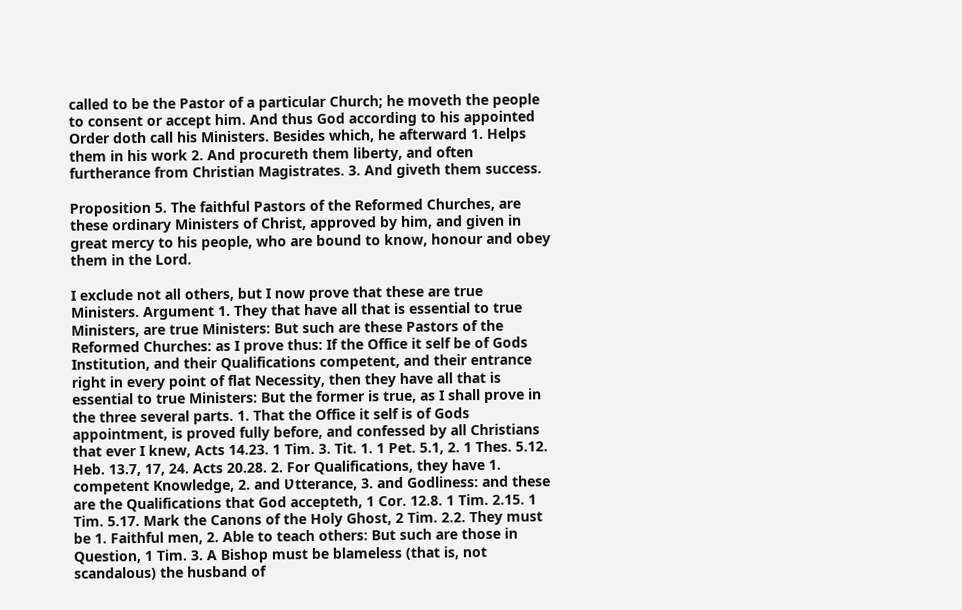called to be the Pastor of a particular Church; he moveth the people to consent or accept him. And thus God according to his appointed Order doth call his Ministers. Besides which, he afterward 1. Helps them in his work 2. And procureth them liberty, and often furtherance from Christian Magistrates. 3. And giveth them success.

Proposition 5. The faithful Pastors of the Reformed Churches, are these ordinary Ministers of Christ, approved by him, and given in great mercy to his people, who are bound to know, honour and obey them in the Lord.

I exclude not all others, but I now prove that these are true Ministers. Argument 1. They that have all that is essential to true Ministers, are true Ministers: But such are these Pastors of the Reformed Churches: as I prove thus: If the Office it self be of Gods Institution, and their Qualifications competent, and their entrance right in every point of flat Necessity, then they have all that is essential to true Ministers: But the former is true, as I shall prove in the three several parts. 1. That the Office it self is of Gods appointment, is proved fully before, and confessed by all Christians that ever I knew, Acts 14.23. 1 Tim. 3. Tit. 1. 1 Pet. 5.1, 2. 1 Thes. 5.12. Heb. 13.7, 17, 24. Acts 20.28. 2. For Qualifications, they have 1. competent Knowledge, 2. and Ʋtterance, 3. and Godliness: and these are the Qualifications that God accepteth, 1 Cor. 12.8. 1 Tim. 2.15. 1 Tim. 5.17. Mark the Canons of the Holy Ghost, 2 Tim. 2.2. They must be 1. Faithful men, 2. Able to teach others: But such are those in Question, 1 Tim. 3. A Bishop must be blameless (that is, not scandalous) the husband of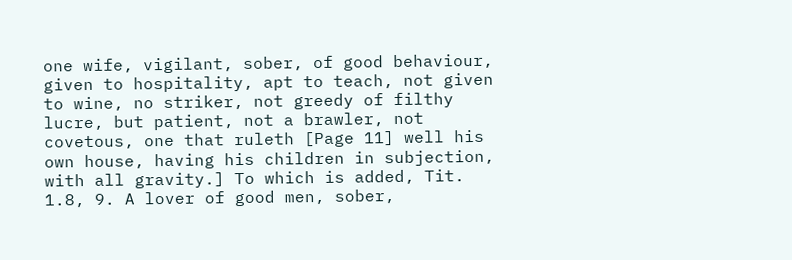one wife, vigilant, sober, of good behaviour, given to hospitality, apt to teach, not given to wine, no striker, not greedy of filthy lucre, but patient, not a brawler, not covetous, one that ruleth [Page 11] well his own house, having his children in subjection, with all gravity.] To which is added, Tit. 1.8, 9. A lover of good men, sober,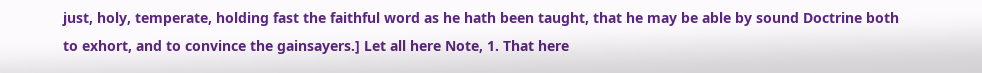just, holy, temperate, holding fast the faithful word as he hath been taught, that he may be able by sound Doctrine both to exhort, and to convince the gainsayers.] Let all here Note, 1. That here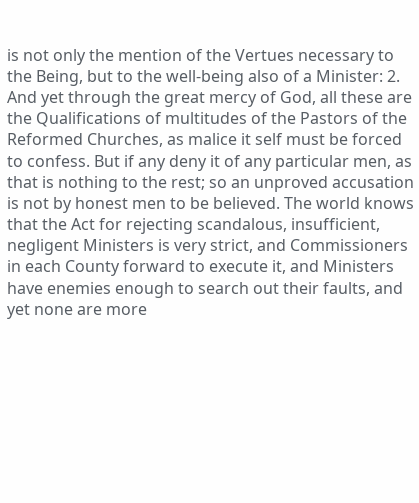is not only the mention of the Vertues necessary to the Being, but to the well-being also of a Minister: 2. And yet through the great mercy of God, all these are the Qualifications of multitudes of the Pastors of the Reformed Churches, as malice it self must be forced to confess. But if any deny it of any particular men, as that is nothing to the rest; so an unproved accusation is not by honest men to be believed. The world knows that the Act for rejecting scandalous, insufficient, negligent Ministers is very strict, and Commissioners in each County forward to execute it, and Ministers have enemies enough to search out their faults, and yet none are more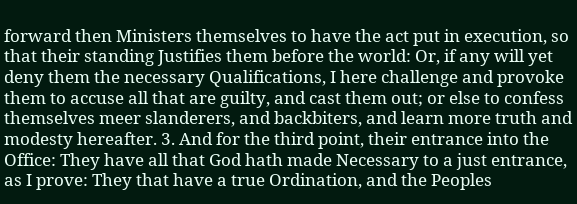forward then Ministers themselves to have the act put in execution, so that their standing Justifies them before the world: Or, if any will yet deny them the necessary Qualifications, I here challenge and provoke them to accuse all that are guilty, and cast them out; or else to confess themselves meer slanderers, and backbiters, and learn more truth and modesty hereafter. 3. And for the third point, their entrance into the Office: They have all that God hath made Necessary to a just entrance, as I prove: They that have a true Ordination, and the Peoples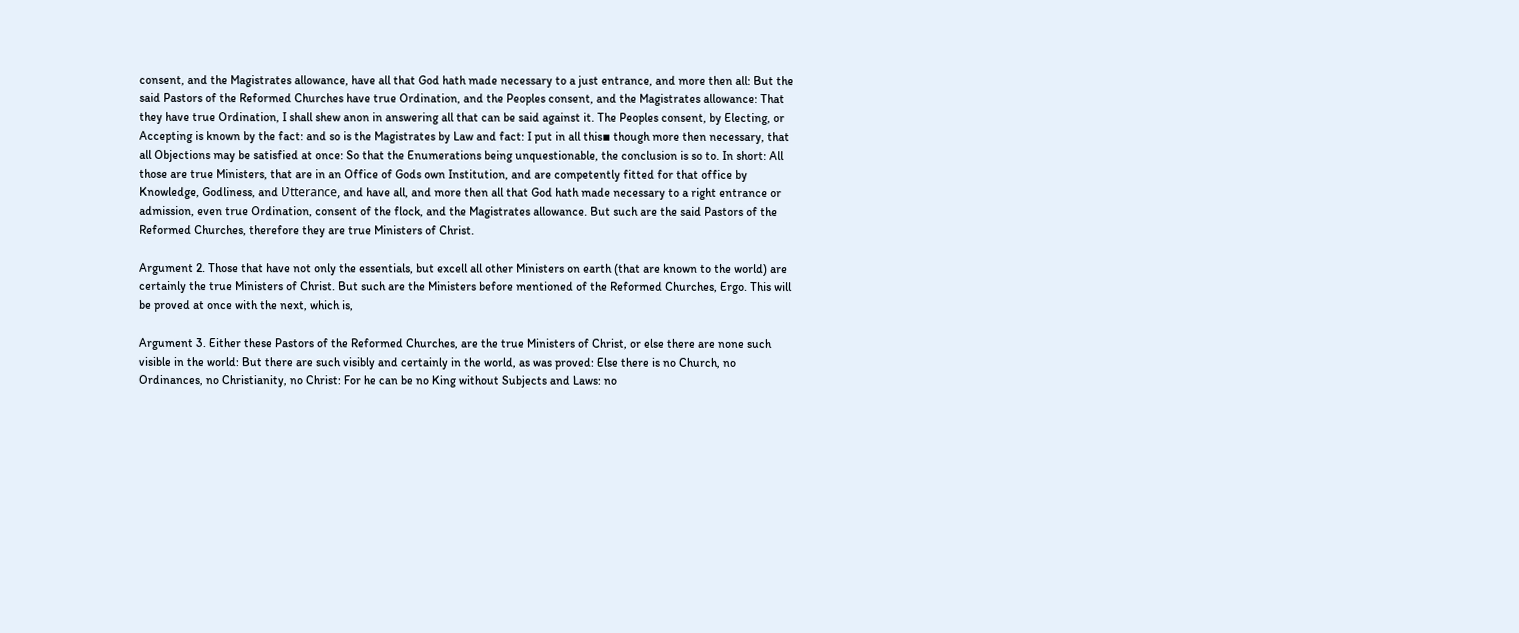consent, and the Magistrates allowance, have all that God hath made necessary to a just entrance, and more then all: But the said Pastors of the Reformed Churches have true Ordination, and the Peoples consent, and the Magistrates allowance: That they have true Ordination, I shall shew anon in answering all that can be said against it. The Peoples consent, by Electing, or Accepting is known by the fact: and so is the Magistrates by Law and fact: I put in all this▪ though more then necessary, that all Objections may be satisfied at once: So that the Enumerations being unquestionable, the conclusion is so to. In short: All those are true Ministers, that are in an Office of Gods own Institution, and are competently fitted for that office by Knowledge, Godliness, and Ʋtterance, and have all, and more then all that God hath made necessary to a right entrance or admission, even true Ordination, consent of the flock, and the Magistrates allowance. But such are the said Pastors of the Reformed Churches, therefore they are true Ministers of Christ.

Argument 2. Those that have not only the essentials, but excell all other Ministers on earth (that are known to the world) are certainly the true Ministers of Christ. But such are the Ministers before mentioned of the Reformed Churches, Ergo. This will be proved at once with the next, which is,

Argument 3. Either these Pastors of the Reformed Churches, are the true Ministers of Christ, or else there are none such visible in the world: But there are such visibly and certainly in the world, as was proved: Else there is no Church, no Ordinances, no Christianity, no Christ: For he can be no King without Subjects and Laws: no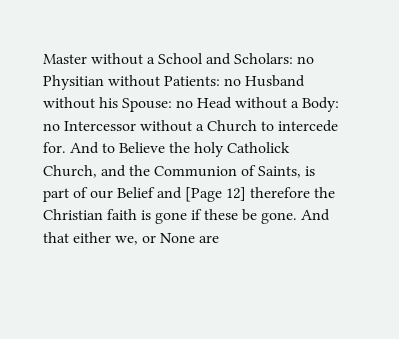Master without a School and Scholars: no Physitian without Patients: no Husband without his Spouse: no Head without a Body: no Intercessor without a Church to intercede for. And to Believe the holy Catholick Church, and the Communion of Saints, is part of our Belief and [Page 12] therefore the Christian faith is gone if these be gone. And that either we, or None are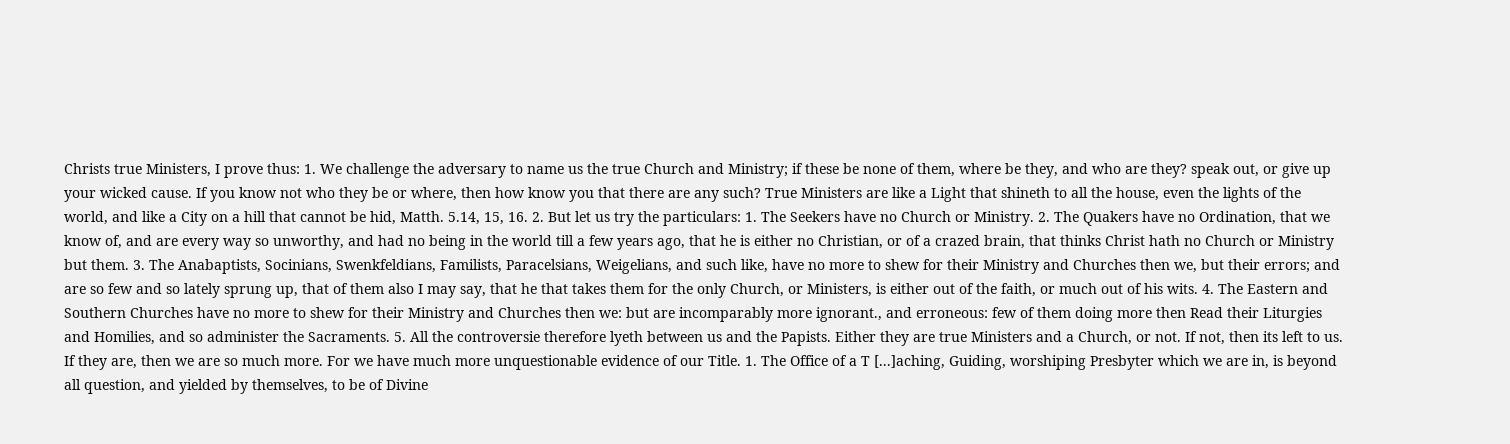Christs true Ministers, I prove thus: 1. We challenge the adversary to name us the true Church and Ministry; if these be none of them, where be they, and who are they? speak out, or give up your wicked cause. If you know not who they be or where, then how know you that there are any such? True Ministers are like a Light that shineth to all the house, even the lights of the world, and like a City on a hill that cannot be hid, Matth. 5.14, 15, 16. 2. But let us try the particulars: 1. The Seekers have no Church or Ministry. 2. The Quakers have no Ordination, that we know of, and are every way so unworthy, and had no being in the world till a few years ago, that he is either no Christian, or of a crazed brain, that thinks Christ hath no Church or Ministry but them. 3. The Anabaptists, Socinians, Swenkfeldians, Familists, Paracelsians, Weigelians, and such like, have no more to shew for their Ministry and Churches then we, but their errors; and are so few and so lately sprung up, that of them also I may say, that he that takes them for the only Church, or Ministers, is either out of the faith, or much out of his wits. 4. The Eastern and Southern Churches have no more to shew for their Ministry and Churches then we: but are incomparably more ignorant., and erroneous: few of them doing more then Read their Liturgies and Homilies, and so administer the Sacraments. 5. All the controversie therefore lyeth between us and the Papists. Either they are true Ministers and a Church, or not. If not, then its left to us. If they are, then we are so much more. For we have much more unquestionable evidence of our Title. 1. The Office of a T [...]aching, Guiding, worshiping Presbyter which we are in, is beyond all question, and yielded by themselves, to be of Divine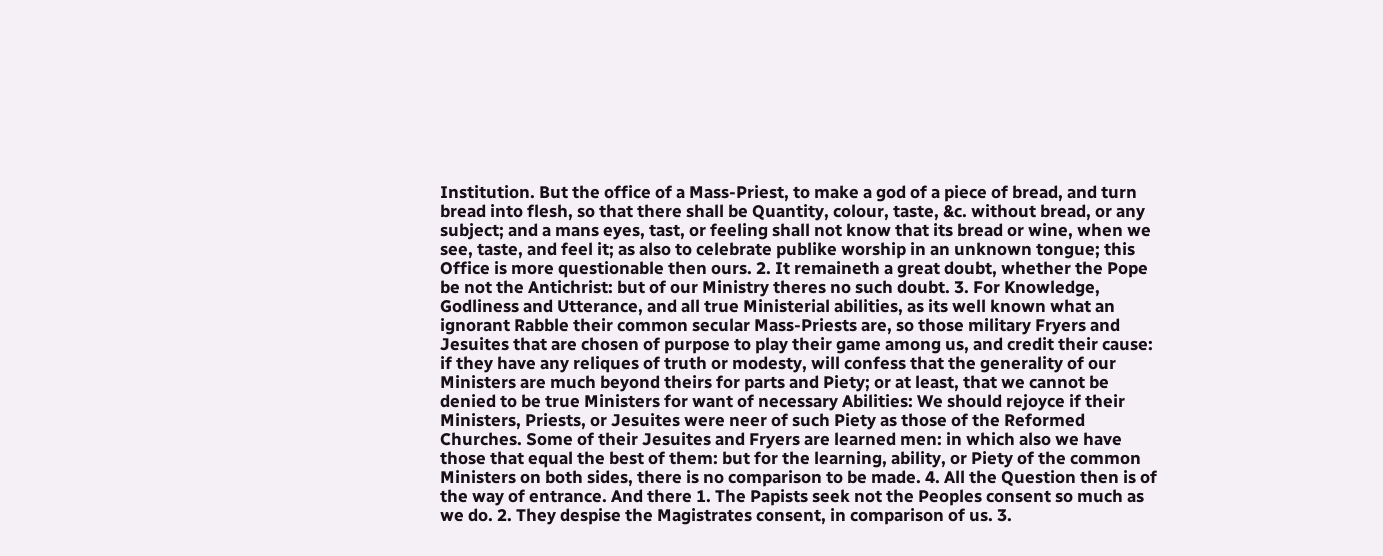Institution. But the office of a Mass-Priest, to make a god of a piece of bread, and turn bread into flesh, so that there shall be Quantity, colour, taste, &c. without bread, or any subject; and a mans eyes, tast, or feeling shall not know that its bread or wine, when we see, taste, and feel it; as also to celebrate publike worship in an unknown tongue; this Office is more questionable then ours. 2. It remaineth a great doubt, whether the Pope be not the Antichrist: but of our Ministry theres no such doubt. 3. For Knowledge, Godliness and Utterance, and all true Ministerial abilities, as its well known what an ignorant Rabble their common secular Mass-Priests are, so those military Fryers and Jesuites that are chosen of purpose to play their game among us, and credit their cause: if they have any reliques of truth or modesty, will confess that the generality of our Ministers are much beyond theirs for parts and Piety; or at least, that we cannot be denied to be true Ministers for want of necessary Abilities: We should rejoyce if their Ministers, Priests, or Jesuites were neer of such Piety as those of the Reformed Churches. Some of their Jesuites and Fryers are learned men: in which also we have those that equal the best of them: but for the learning, ability, or Piety of the common Ministers on both sides, there is no comparison to be made. 4. All the Question then is of the way of entrance. And there 1. The Papists seek not the Peoples consent so much as we do. 2. They despise the Magistrates consent, in comparison of us. 3.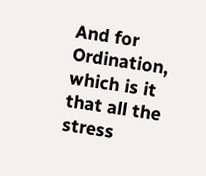And for Ordination, which is it that all the stress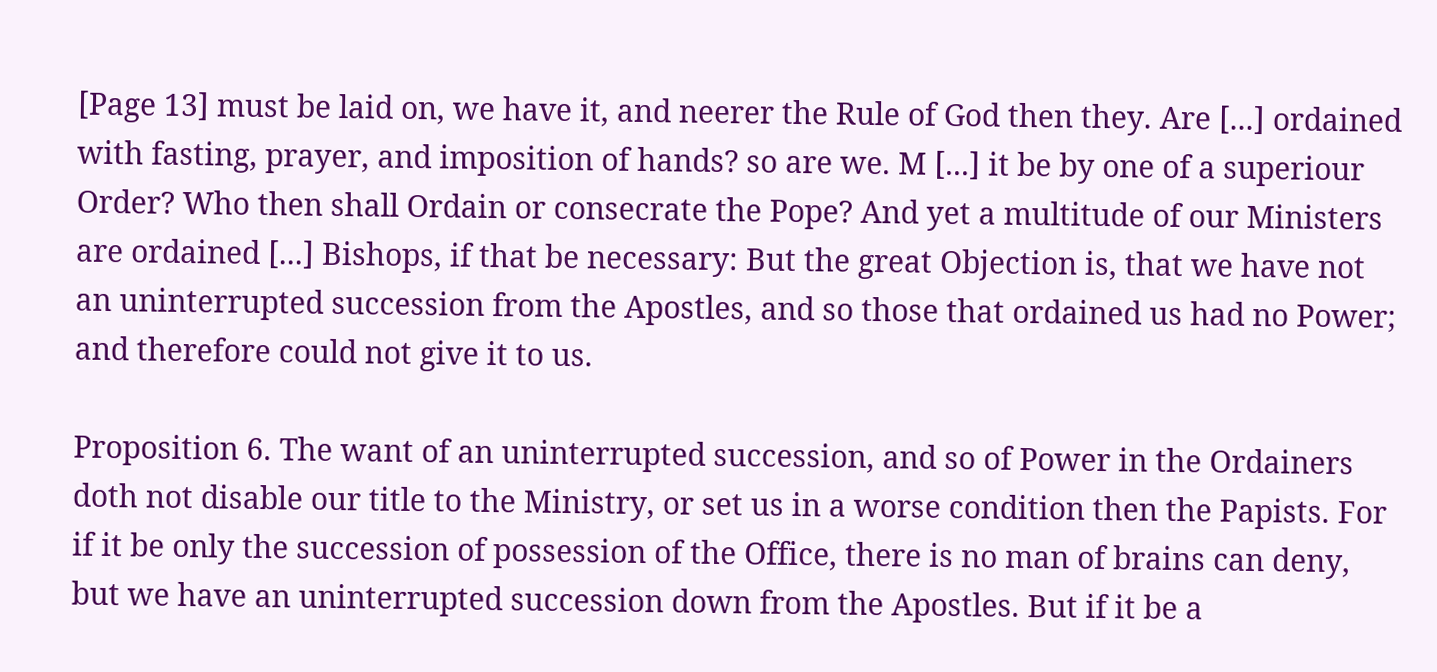[Page 13] must be laid on, we have it, and neerer the Rule of God then they. Are [...] ordained with fasting, prayer, and imposition of hands? so are we. M [...] it be by one of a superiour Order? Who then shall Ordain or consecrate the Pope? And yet a multitude of our Ministers are ordained [...] Bishops, if that be necessary: But the great Objection is, that we have not an uninterrupted succession from the Apostles, and so those that ordained us had no Power; and therefore could not give it to us.

Proposition 6. The want of an uninterrupted succession, and so of Power in the Ordainers doth not disable our title to the Ministry, or set us in a worse condition then the Papists. For if it be only the succession of possession of the Office, there is no man of brains can deny, but we have an uninterrupted succession down from the Apostles. But if it be a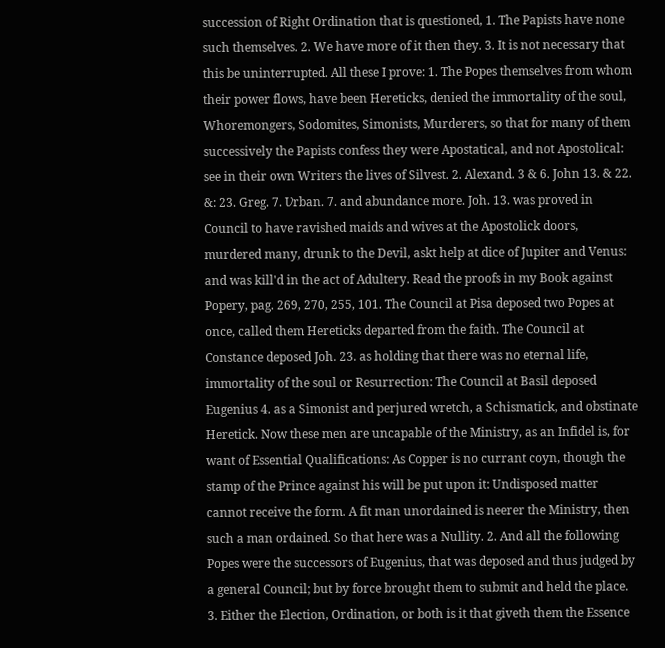succession of Right Ordination that is questioned, 1. The Papists have none such themselves. 2. We have more of it then they. 3. It is not necessary that this be uninterrupted. All these I prove: 1. The Popes themselves from whom their power flows, have been Hereticks, denied the immortality of the soul, Whoremongers, Sodomites, Simonists, Murderers, so that for many of them successively the Papists confess they were Apostatical, and not Apostolical: see in their own Writers the lives of Silvest. 2. Alexand. 3 & 6. John 13. & 22. &: 23. Greg. 7. Ʋrban. 7. and abundance more. Joh. 13. was proved in Council to have ravished maids and wives at the Apostolick doors, murdered many, drunk to the Devil, askt help at dice of Jupiter and Venus: and was kill'd in the act of Adultery. Read the proofs in my Book against Popery, pag. 269, 270, 255, 101. The Council at Pisa deposed two Popes at once, called them Hereticks departed from the faith. The Council at Constance deposed Joh. 23. as holding that there was no eternal life, immortality of the soul or Resurrection: The Council at Basil deposed Eugenius 4. as a Simonist and perjured wretch, a Schismatick, and obstinate Heretick. Now these men are uncapable of the Ministry, as an Infidel is, for want of Essential Qualifications: As Copper is no currant coyn, though the stamp of the Prince against his will be put upon it: Undisposed matter cannot receive the form. A fit man unordained is neerer the Ministry, then such a man ordained. So that here was a Nullity. 2. And all the following Popes were the successors of Eugenius, that was deposed and thus judged by a general Council; but by force brought them to submit and held the place. 3. Either the Election, Ordination, or both is it that giveth them the Essence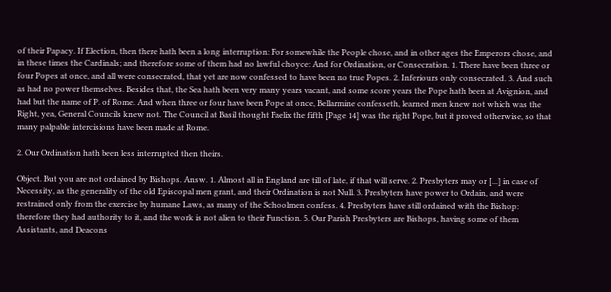of their Papacy. If Election, then there hath been a long interruption: For somewhile the People chose, and in other ages the Emperors chose, and in these times the Cardinals; and therefore some of them had no lawful choyce: And for Ordination, or Consecration. 1. There have been three or four Popes at once, and all were consecrated, that yet are now confessed to have been no true Popes. 2. Inferiours only consecrated. 3. And such as had no power themselves. Besides that, the Sea hath been very many years vacant, and some score years the Pope hath been at Avignion, and had but the name of P. of Rome. And when three or four have been Pope at once, Bellarmine confesseth, learned men knew not which was the Right, yea, General Councils knew not. The Council at Basil thought Faelix the fifth [Page 14] was the right Pope, but it proved otherwise, so that many palpable intercisions have been made at Rome.

2. Our Ordination hath been less interrupted then theirs.

Object. But you are not ordained by Bishops. Answ. 1. Almost all in England are till of late, if that will serve. 2. Presbyters may or [...] in case of Necessity, as the generality of the old Episcopal men grant, and their Ordination is not Null. 3. Presbyters have power to Ordain, and were restrained only from the exercise by humane Laws, as many of the Schoolmen confess. 4. Presbyters have still ordained with the Bishop: therefore they had authority to it, and the work is not alien to their Function. 5. Our Parish Presbyters are Bishops, having some of them Assistants, and Deacons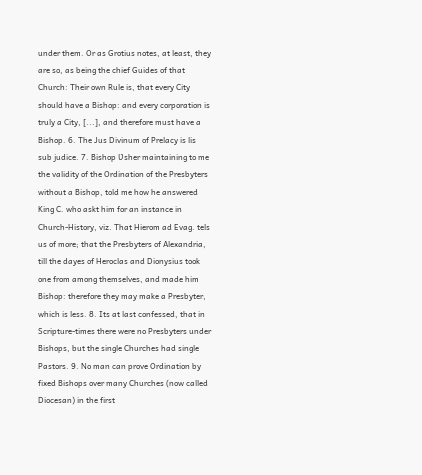under them. Or as Grotius notes, at least, they are so, as being the chief Guides of that Church: Their own Rule is, that every City should have a Bishop: and every corporation is truly a City, [...], and therefore must have a Bishop. 6. The Jus Divinum of Prelacy is lis sub judice. 7. Bishop Ʋsher maintaining to me the validity of the Ordination of the Presbyters without a Bishop, told me how he answered King C. who askt him for an instance in Church-History, viz. That Hierom ad Evag. tels us of more; that the Presbyters of Alexandria, till the dayes of Heroclas and Dionysius took one from among themselves, and made him Bishop: therefore they may make a Presbyter, which is less. 8. Its at last confessed, that in Scripture-times there were no Presbyters under Bishops, but the single Churches had single Pastors. 9. No man can prove Ordination by fixed Bishops over many Churches (now called Diocesan) in the first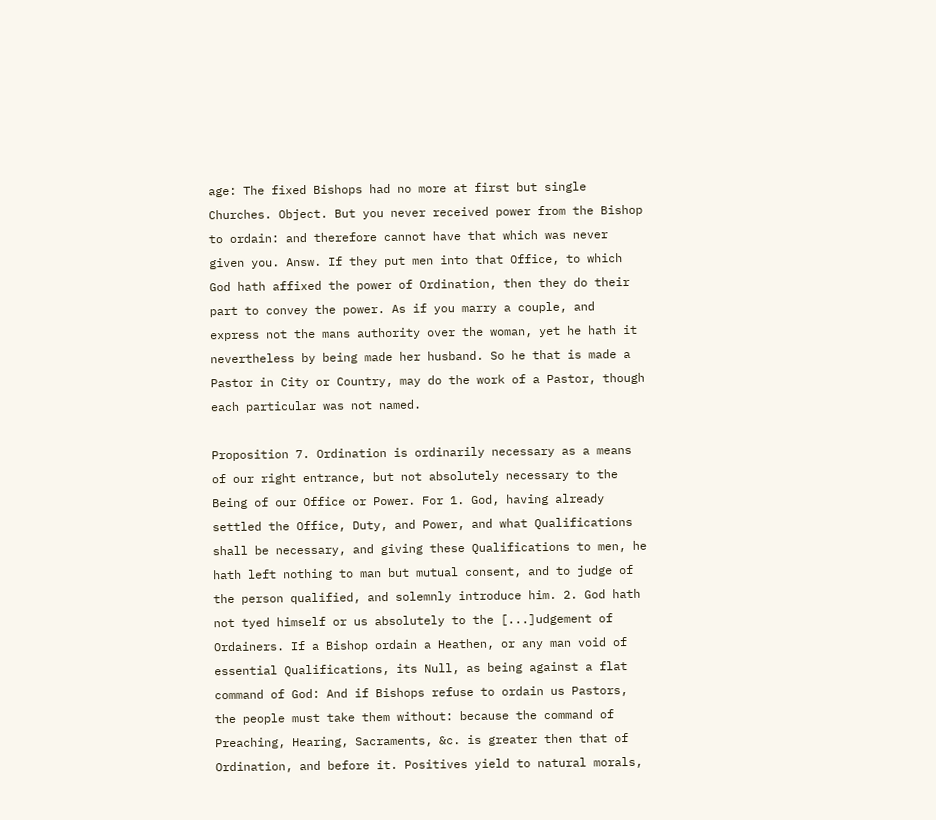age: The fixed Bishops had no more at first but single Churches. Object. But you never received power from the Bishop to ordain: and therefore cannot have that which was never given you. Answ. If they put men into that Office, to which God hath affixed the power of Ordination, then they do their part to convey the power. As if you marry a couple, and express not the mans authority over the woman, yet he hath it nevertheless by being made her husband. So he that is made a Pastor in City or Country, may do the work of a Pastor, though each particular was not named.

Proposition 7. Ordination is ordinarily necessary as a means of our right entrance, but not absolutely necessary to the Being of our Office or Power. For 1. God, having already settled the Office, Duty, and Power, and what Qualifications shall be necessary, and giving these Qualifications to men, he hath left nothing to man but mutual consent, and to judge of the person qualified, and solemnly introduce him. 2. God hath not tyed himself or us absolutely to the [...]udgement of Ordainers. If a Bishop ordain a Heathen, or any man void of essential Qualifications, its Null, as being against a flat command of God: And if Bishops refuse to ordain us Pastors, the people must take them without: because the command of Preaching, Hearing, Sacraments, &c. is greater then that of Ordination, and before it. Positives yield to natural morals,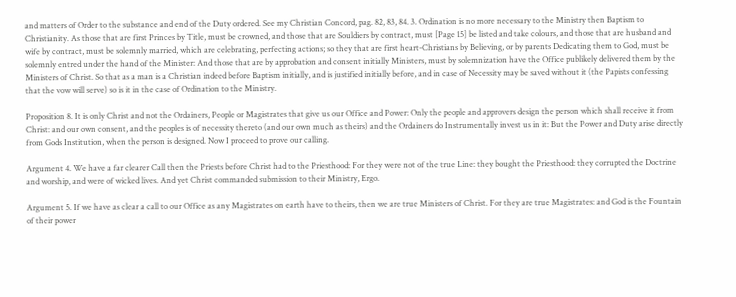and matters of Order to the substance and end of the Duty ordered. See my Christian Concord, pag. 82, 83, 84. 3. Ordination is no more necessary to the Ministry then Baptism to Christianity. As those that are first Princes by Title, must be crowned, and those that are Souldiers by contract, must [Page 15] be listed and take colours, and those that are husband and wife by contract, must be solemnly married, which are celebrating, perfecting actions; so they that are first heart-Christians by Believing, or by parents Dedicating them to God, must be solemnly entred under the hand of the Minister: And those that are by approbation and consent initially Ministers, must by solemnization have the Office publikely delivered them by the Ministers of Christ. So that as a man is a Christian indeed before Baptism initially, and is justified initially before, and in case of Necessity may be saved without it (the Papists confessing that the vow will serve) so is it in the case of Ordination to the Ministry.

Proposition 8. It is only Christ and not the Ordainers, People or Magistrates that give us our Office and Power: Only the people and approvers design the person which shall receive it from Christ: and our own consent, and the peoples is of necessity thereto (and our own much as theirs) and the Ordainers do Instrumentally invest us in it: But the Power and Duty arise directly from Gods Institution, when the person is designed. Now I proceed to prove our calling.

Argument 4. We have a far clearer Call then the Priests before Christ had to the Priesthood: For they were not of the true Line: they bought the Priesthood: they corrupted the Doctrine and worship, and were of wicked lives. And yet Christ commanded submission to their Ministry, Ergo.

Argument 5. If we have as clear a call to our Office as any Magistrates on earth have to theirs, then we are true Ministers of Christ. For they are true Magistrates: and God is the Fountain of their power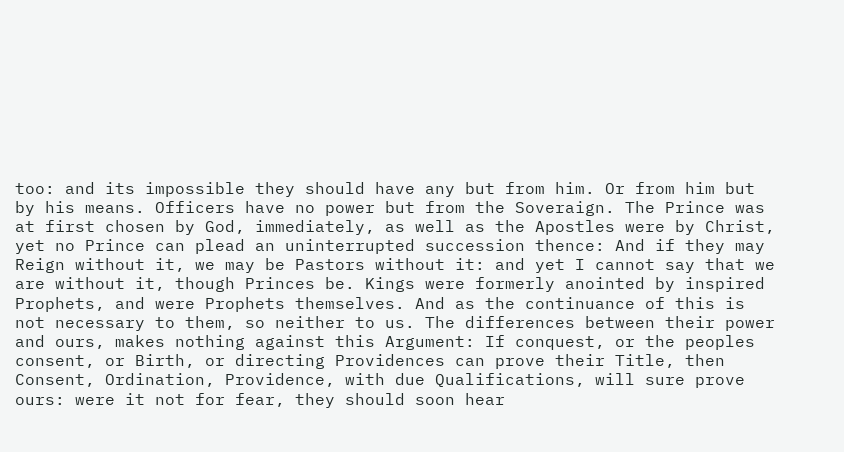too: and its impossible they should have any but from him. Or from him but by his means. Officers have no power but from the Soveraign. The Prince was at first chosen by God, immediately, as well as the Apostles were by Christ, yet no Prince can plead an uninterrupted succession thence: And if they may Reign without it, we may be Pastors without it: and yet I cannot say that we are without it, though Princes be. Kings were formerly anointed by inspired Prophets, and were Prophets themselves. And as the continuance of this is not necessary to them, so neither to us. The differences between their power and ours, makes nothing against this Argument: If conquest, or the peoples consent, or Birth, or directing Providences can prove their Title, then Consent, Ordination, Providence, with due Qualifications, will sure prove ours: were it not for fear, they should soon hear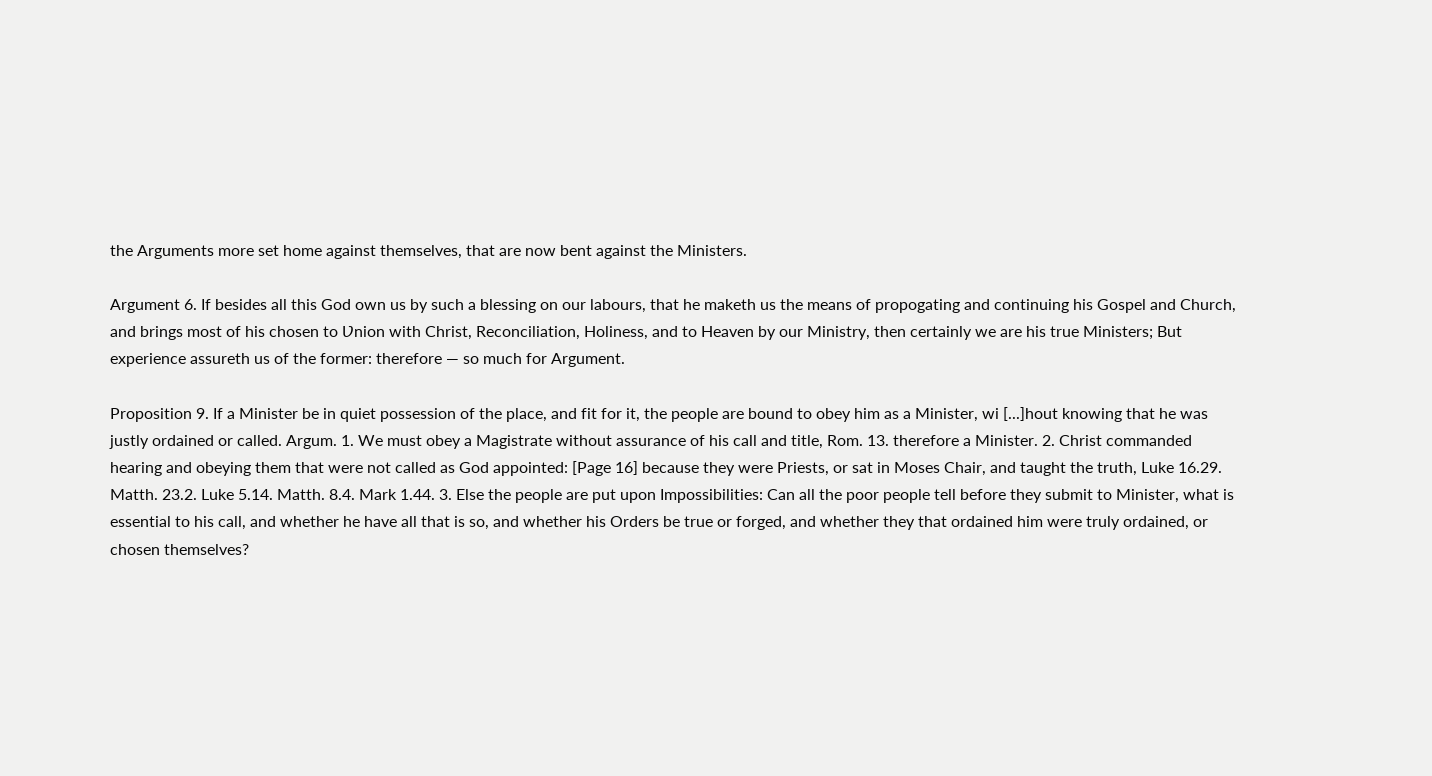the Arguments more set home against themselves, that are now bent against the Ministers.

Argument 6. If besides all this God own us by such a blessing on our labours, that he maketh us the means of propogating and continuing his Gospel and Church, and brings most of his chosen to Ʋnion with Christ, Reconciliation, Holiness, and to Heaven by our Ministry, then certainly we are his true Ministers; But experience assureth us of the former: therefore — so much for Argument.

Proposition 9. If a Minister be in quiet possession of the place, and fit for it, the people are bound to obey him as a Minister, wi [...]hout knowing that he was justly ordained or called. Argum. 1. We must obey a Magistrate without assurance of his call and title, Rom. 13. therefore a Minister. 2. Christ commanded hearing and obeying them that were not called as God appointed: [Page 16] because they were Priests, or sat in Moses Chair, and taught the truth, Luke 16.29. Matth. 23.2. Luke 5.14. Matth. 8.4. Mark 1.44. 3. Else the people are put upon Impossibilities: Can all the poor people tell before they submit to Minister, what is essential to his call, and whether he have all that is so, and whether his Orders be true or forged, and whether they that ordained him were truly ordained, or chosen themselves?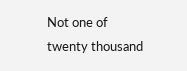Not one of twenty thousand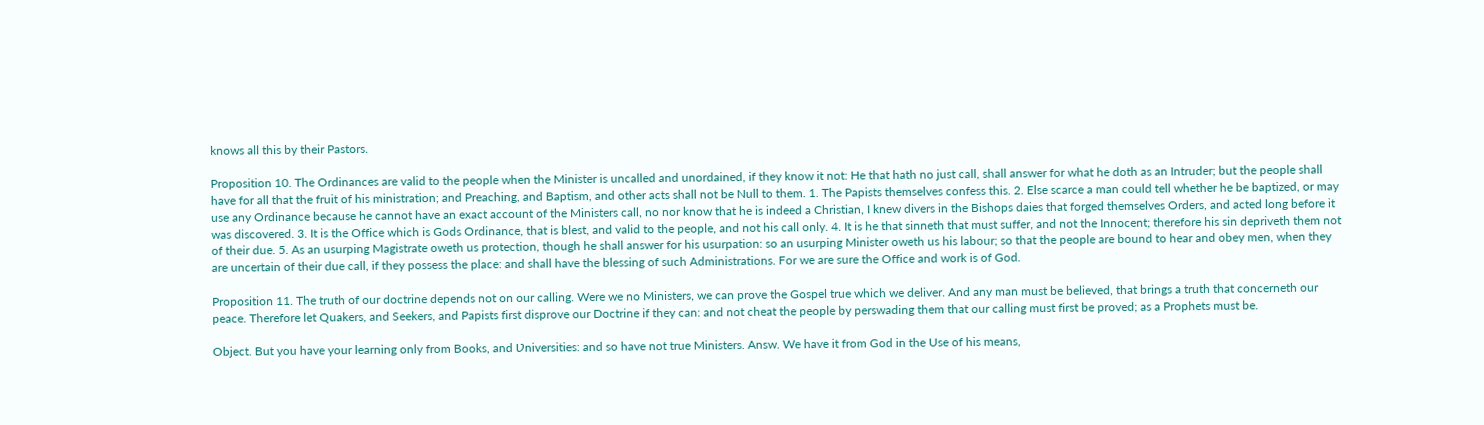knows all this by their Pastors.

Proposition 10. The Ordinances are valid to the people when the Minister is uncalled and unordained, if they know it not: He that hath no just call, shall answer for what he doth as an Intruder; but the people shall have for all that the fruit of his ministration; and Preaching, and Baptism, and other acts shall not be Null to them. 1. The Papists themselves confess this. 2. Else scarce a man could tell whether he be baptized, or may use any Ordinance because he cannot have an exact account of the Ministers call, no nor know that he is indeed a Christian, I knew divers in the Bishops daies that forged themselves Orders, and acted long before it was discovered. 3. It is the Office which is Gods Ordinance, that is blest, and valid to the people, and not his call only. 4. It is he that sinneth that must suffer, and not the Innocent; therefore his sin depriveth them not of their due. 5. As an usurping Magistrate oweth us protection, though he shall answer for his usurpation: so an usurping Minister oweth us his labour; so that the people are bound to hear and obey men, when they are uncertain of their due call, if they possess the place: and shall have the blessing of such Administrations. For we are sure the Office and work is of God.

Proposition 11. The truth of our doctrine depends not on our calling. Were we no Ministers, we can prove the Gospel true which we deliver. And any man must be believed, that brings a truth that concerneth our peace. Therefore let Quakers, and Seekers, and Papists first disprove our Doctrine if they can: and not cheat the people by perswading them that our calling must first be proved; as a Prophets must be.

Object. But you have your learning only from Books, and Ʋniversities: and so have not true Ministers. Answ. We have it from God in the Use of his means,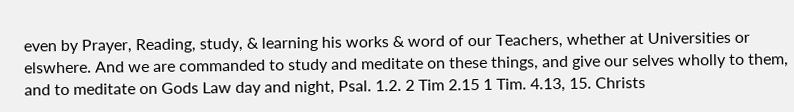even by Prayer, Reading, study, & learning his works & word of our Teachers, whether at Universities or elswhere. And we are commanded to study and meditate on these things, and give our selves wholly to them, and to meditate on Gods Law day and night, Psal. 1.2. 2 Tim 2.15 1 Tim. 4.13, 15. Christs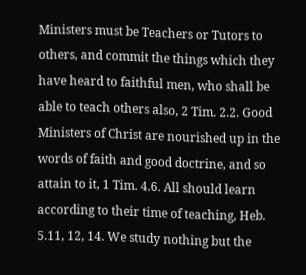Ministers must be Teachers or Tutors to others, and commit the things which they have heard to faithful men, who shall be able to teach others also, 2 Tim. 2.2. Good Ministers of Christ are nourished up in the words of faith and good doctrine, and so attain to it, 1 Tim. 4.6. All should learn according to their time of teaching, Heb. 5.11, 12, 14. We study nothing but the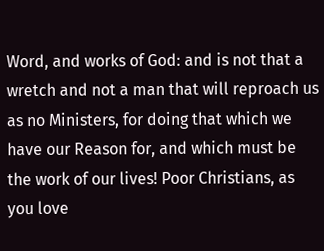Word, and works of God: and is not that a wretch and not a man that will reproach us as no Ministers, for doing that which we have our Reason for, and which must be the work of our lives! Poor Christians, as you love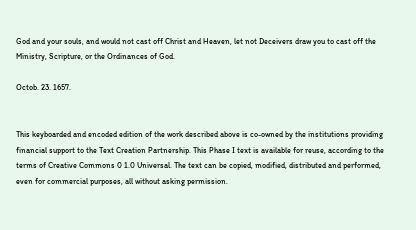God and your souls, and would not cast off Christ and Heaven, let not Deceivers draw you to cast off the Ministry, Scripture, or the Ordinances of God.

Octob. 23. 1657.


This keyboarded and encoded edition of the work described above is co-owned by the institutions providing financial support to the Text Creation Partnership. This Phase I text is available for reuse, according to the terms of Creative Commons 0 1.0 Universal. The text can be copied, modified, distributed and performed, even for commercial purposes, all without asking permission.